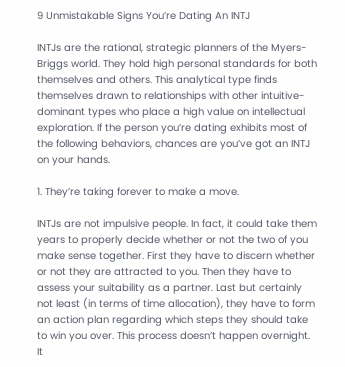9 Unmistakable Signs You’re Dating An INTJ

INTJs are the rational, strategic planners of the Myers-Briggs world. They hold high personal standards for both themselves and others. This analytical type finds themselves drawn to relationships with other intuitive-dominant types who place a high value on intellectual exploration. If the person you’re dating exhibits most of the following behaviors, chances are you’ve got an INTJ on your hands.

1. They’re taking forever to make a move.

INTJs are not impulsive people. In fact, it could take them years to properly decide whether or not the two of you make sense together. First they have to discern whether or not they are attracted to you. Then they have to assess your suitability as a partner. Last but certainly not least (in terms of time allocation), they have to form an action plan regarding which steps they should take to win you over. This process doesn’t happen overnight. It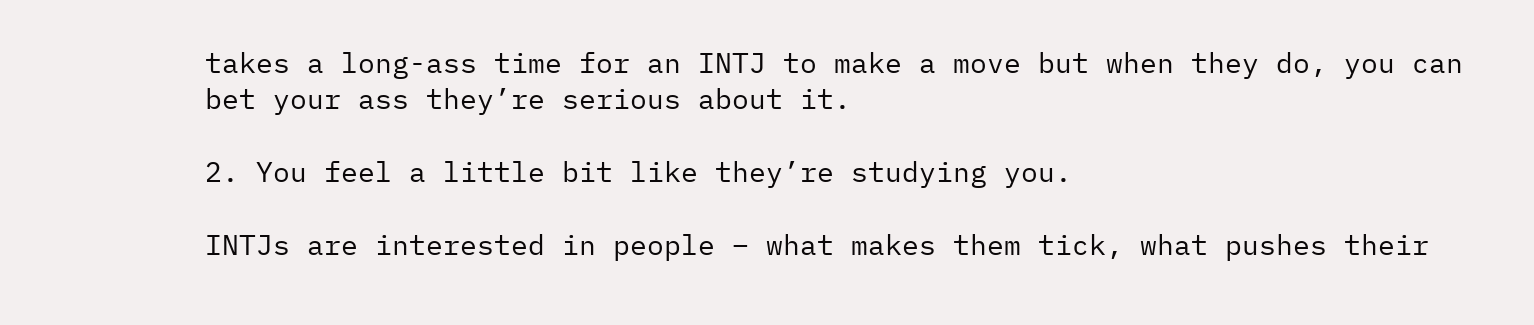takes a long-ass time for an INTJ to make a move but when they do, you can bet your ass they’re serious about it.

2. You feel a little bit like they’re studying you.

INTJs are interested in people – what makes them tick, what pushes their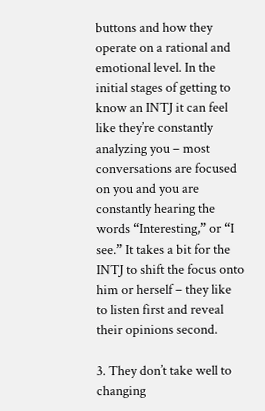buttons and how they operate on a rational and emotional level. In the initial stages of getting to know an INTJ it can feel like they’re constantly analyzing you – most conversations are focused on you and you are constantly hearing the words “Interesting,” or “I see.” It takes a bit for the INTJ to shift the focus onto him or herself – they like to listen first and reveal their opinions second.

3. They don’t take well to changing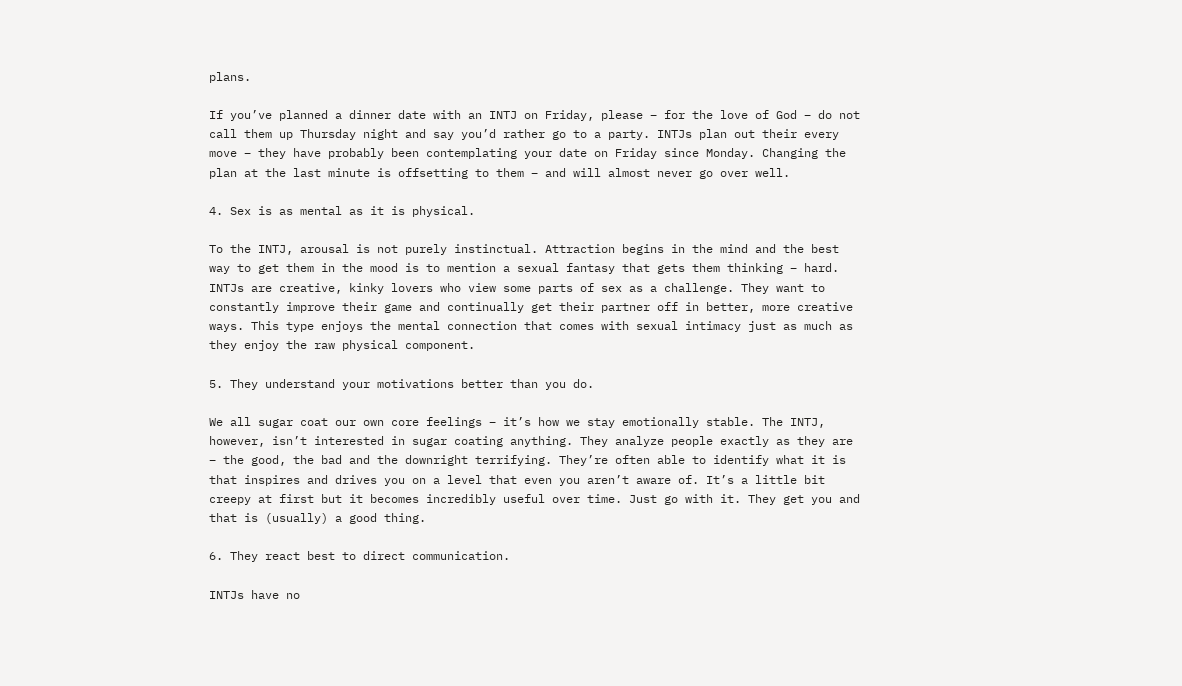plans.

If you’ve planned a dinner date with an INTJ on Friday, please – for the love of God – do not call them up Thursday night and say you’d rather go to a party. INTJs plan out their every move – they have probably been contemplating your date on Friday since Monday. Changing the plan at the last minute is offsetting to them – and will almost never go over well.

4. Sex is as mental as it is physical.

To the INTJ, arousal is not purely instinctual. Attraction begins in the mind and the best way to get them in the mood is to mention a sexual fantasy that gets them thinking – hard. INTJs are creative, kinky lovers who view some parts of sex as a challenge. They want to constantly improve their game and continually get their partner off in better, more creative ways. This type enjoys the mental connection that comes with sexual intimacy just as much as they enjoy the raw physical component.

5. They understand your motivations better than you do.

We all sugar coat our own core feelings – it’s how we stay emotionally stable. The INTJ, however, isn’t interested in sugar coating anything. They analyze people exactly as they are – the good, the bad and the downright terrifying. They’re often able to identify what it is that inspires and drives you on a level that even you aren’t aware of. It’s a little bit creepy at first but it becomes incredibly useful over time. Just go with it. They get you and that is (usually) a good thing.

6. They react best to direct communication.

INTJs have no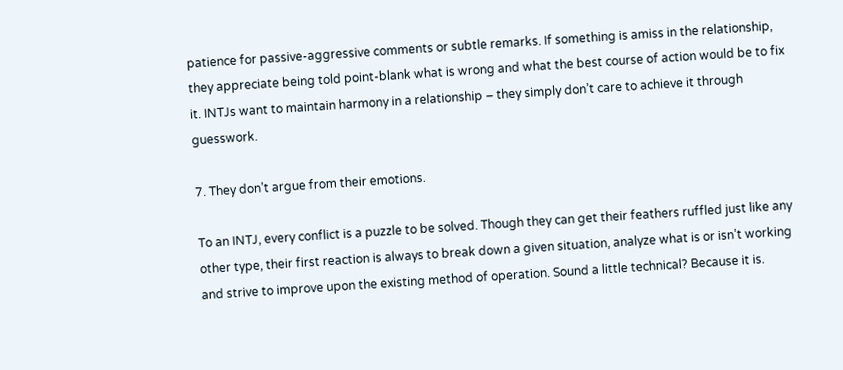patience for passive-aggressive comments or subtle remarks. If something is amiss in the relationship, they appreciate being told point-blank what is wrong and what the best course of action would be to fix it. INTJs want to maintain harmony in a relationship – they simply don’t care to achieve it through guesswork.

7. They don’t argue from their emotions.

To an INTJ, every conflict is a puzzle to be solved. Though they can get their feathers ruffled just like any other type, their first reaction is always to break down a given situation, analyze what is or isn’t working and strive to improve upon the existing method of operation. Sound a little technical? Because it is.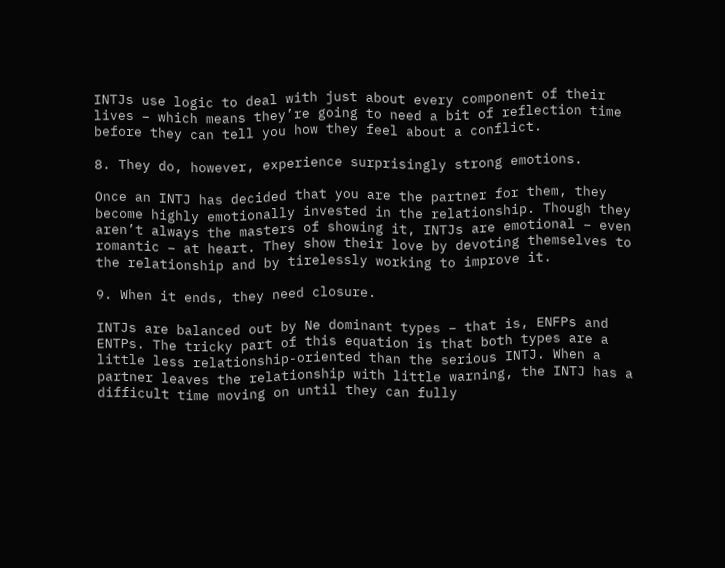INTJs use logic to deal with just about every component of their lives – which means they’re going to need a bit of reflection time before they can tell you how they feel about a conflict.

8. They do, however, experience surprisingly strong emotions.

Once an INTJ has decided that you are the partner for them, they become highly emotionally invested in the relationship. Though they aren’t always the masters of showing it, INTJs are emotional – even romantic – at heart. They show their love by devoting themselves to the relationship and by tirelessly working to improve it.

9. When it ends, they need closure.

INTJs are balanced out by Ne dominant types – that is, ENFPs and ENTPs. The tricky part of this equation is that both types are a little less relationship-oriented than the serious INTJ. When a partner leaves the relationship with little warning, the INTJ has a difficult time moving on until they can fully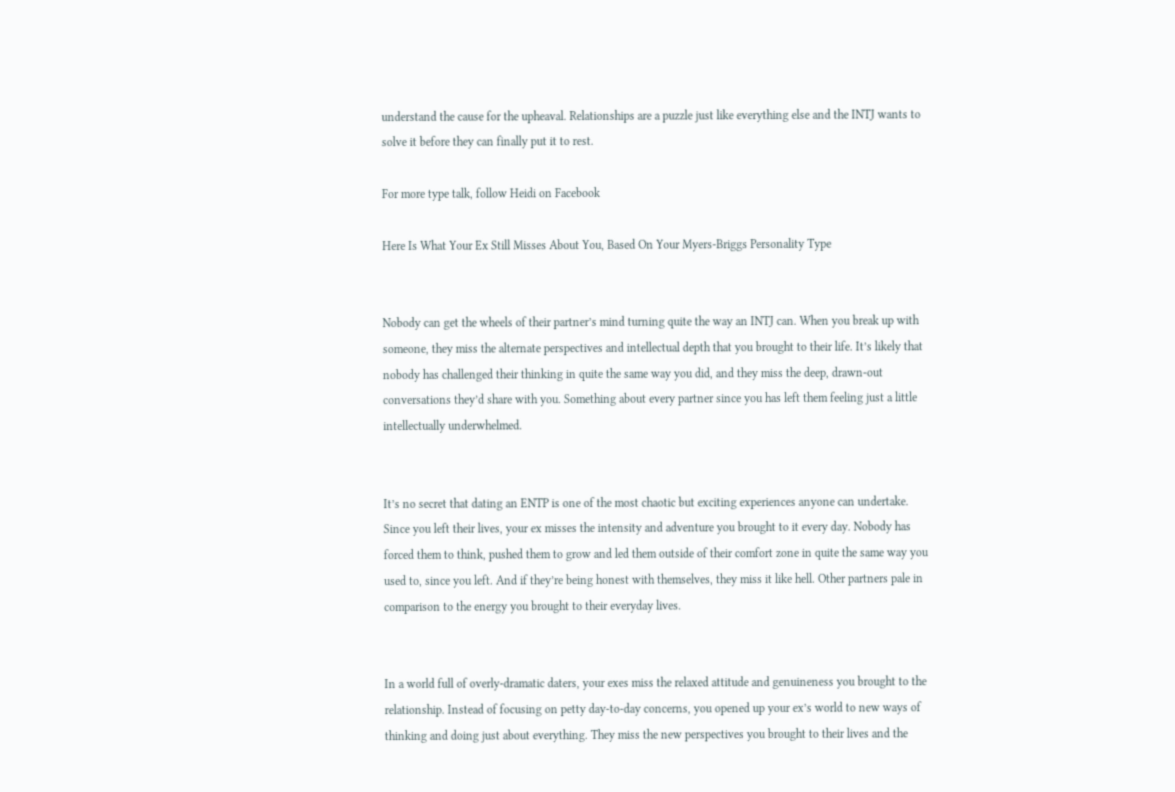understand the cause for the upheaval. Relationships are a puzzle just like everything else and the INTJ wants to solve it before they can finally put it to rest.

For more type talk, follow Heidi on Facebook

Here Is What Your Ex Still Misses About You, Based On Your Myers-Briggs Personality Type


Nobody can get the wheels of their partner’s mind turning quite the way an INTJ can. When you break up with someone, they miss the alternate perspectives and intellectual depth that you brought to their life. It’s likely that nobody has challenged their thinking in quite the same way you did, and they miss the deep, drawn-out conversations they’d share with you. Something about every partner since you has left them feeling just a little intellectually underwhelmed.


It’s no secret that dating an ENTP is one of the most chaotic but exciting experiences anyone can undertake. Since you left their lives, your ex misses the intensity and adventure you brought to it every day. Nobody has forced them to think, pushed them to grow and led them outside of their comfort zone in quite the same way you used to, since you left. And if they’re being honest with themselves, they miss it like hell. Other partners pale in comparison to the energy you brought to their everyday lives.


In a world full of overly-dramatic daters, your exes miss the relaxed attitude and genuineness you brought to the relationship. Instead of focusing on petty day-to-day concerns, you opened up your ex’s world to new ways of thinking and doing just about everything. They miss the new perspectives you brought to their lives and the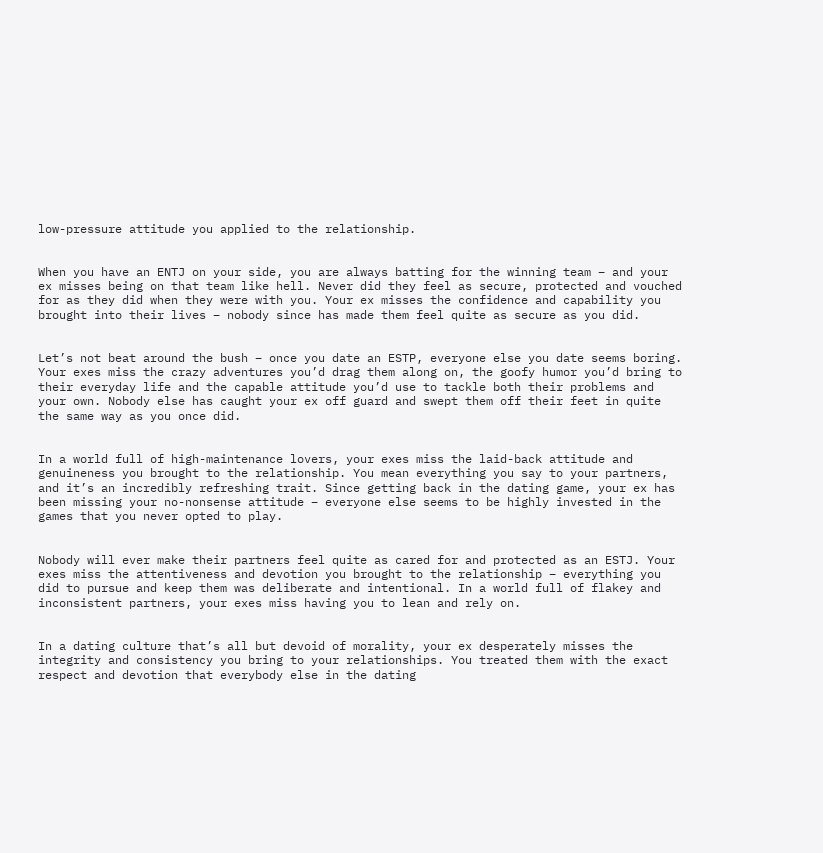low-pressure attitude you applied to the relationship.


When you have an ENTJ on your side, you are always batting for the winning team – and your ex misses being on that team like hell. Never did they feel as secure, protected and vouched for as they did when they were with you. Your ex misses the confidence and capability you brought into their lives – nobody since has made them feel quite as secure as you did.


Let’s not beat around the bush – once you date an ESTP, everyone else you date seems boring. Your exes miss the crazy adventures you’d drag them along on, the goofy humor you’d bring to their everyday life and the capable attitude you’d use to tackle both their problems and your own. Nobody else has caught your ex off guard and swept them off their feet in quite the same way as you once did.


In a world full of high-maintenance lovers, your exes miss the laid-back attitude and genuineness you brought to the relationship. You mean everything you say to your partners, and it’s an incredibly refreshing trait. Since getting back in the dating game, your ex has been missing your no-nonsense attitude – everyone else seems to be highly invested in the games that you never opted to play.


Nobody will ever make their partners feel quite as cared for and protected as an ESTJ. Your exes miss the attentiveness and devotion you brought to the relationship – everything you did to pursue and keep them was deliberate and intentional. In a world full of flakey and inconsistent partners, your exes miss having you to lean and rely on.


In a dating culture that’s all but devoid of morality, your ex desperately misses the integrity and consistency you bring to your relationships. You treated them with the exact respect and devotion that everybody else in the dating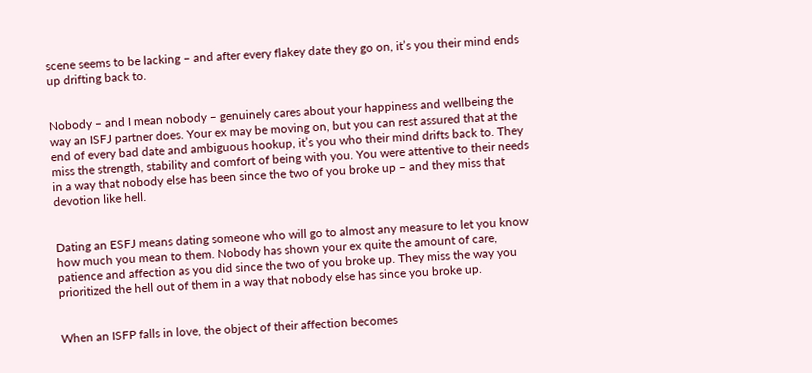scene seems to be lacking – and after every flakey date they go on, it’s you their mind ends up drifting back to.


Nobody – and I mean nobody – genuinely cares about your happiness and wellbeing the way an ISFJ partner does. Your ex may be moving on, but you can rest assured that at the end of every bad date and ambiguous hookup, it’s you who their mind drifts back to. They miss the strength, stability and comfort of being with you. You were attentive to their needs in a way that nobody else has been since the two of you broke up – and they miss that devotion like hell.


Dating an ESFJ means dating someone who will go to almost any measure to let you know how much you mean to them. Nobody has shown your ex quite the amount of care, patience and affection as you did since the two of you broke up. They miss the way you prioritized the hell out of them in a way that nobody else has since you broke up.


When an ISFP falls in love, the object of their affection becomes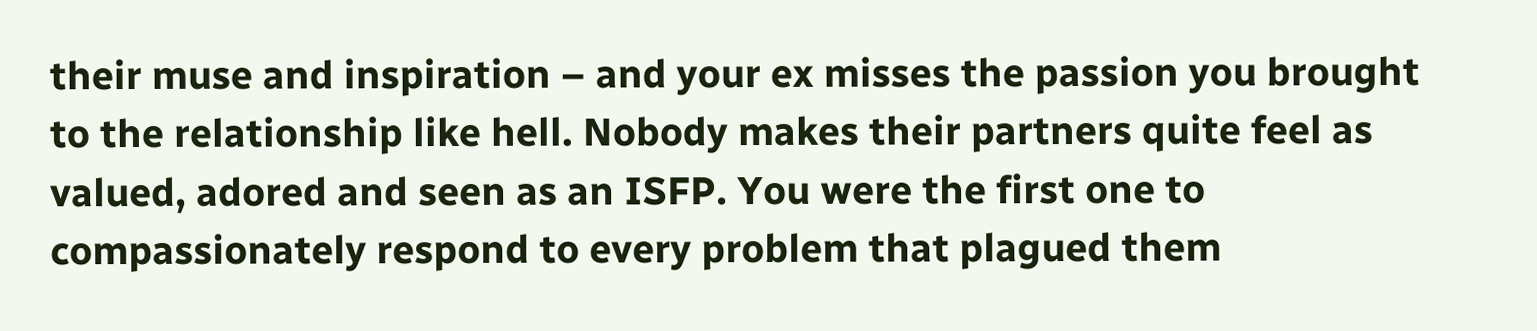their muse and inspiration – and your ex misses the passion you brought to the relationship like hell. Nobody makes their partners quite feel as valued, adored and seen as an ISFP. You were the first one to compassionately respond to every problem that plagued them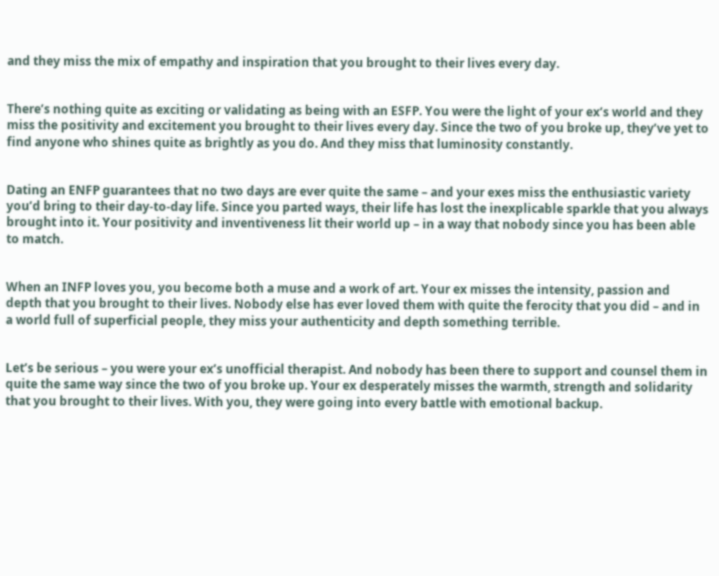and they miss the mix of empathy and inspiration that you brought to their lives every day.


There’s nothing quite as exciting or validating as being with an ESFP. You were the light of your ex’s world and they miss the positivity and excitement you brought to their lives every day. Since the two of you broke up, they’ve yet to find anyone who shines quite as brightly as you do. And they miss that luminosity constantly.


Dating an ENFP guarantees that no two days are ever quite the same – and your exes miss the enthusiastic variety you’d bring to their day-to-day life. Since you parted ways, their life has lost the inexplicable sparkle that you always brought into it. Your positivity and inventiveness lit their world up – in a way that nobody since you has been able to match.


When an INFP loves you, you become both a muse and a work of art. Your ex misses the intensity, passion and depth that you brought to their lives. Nobody else has ever loved them with quite the ferocity that you did – and in a world full of superficial people, they miss your authenticity and depth something terrible.


Let’s be serious – you were your ex’s unofficial therapist. And nobody has been there to support and counsel them in quite the same way since the two of you broke up. Your ex desperately misses the warmth, strength and solidarity that you brought to their lives. With you, they were going into every battle with emotional backup.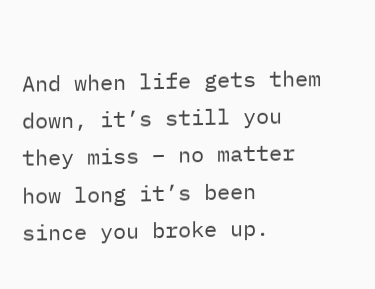And when life gets them down, it’s still you they miss – no matter how long it’s been since you broke up.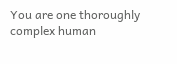You are one thoroughly complex human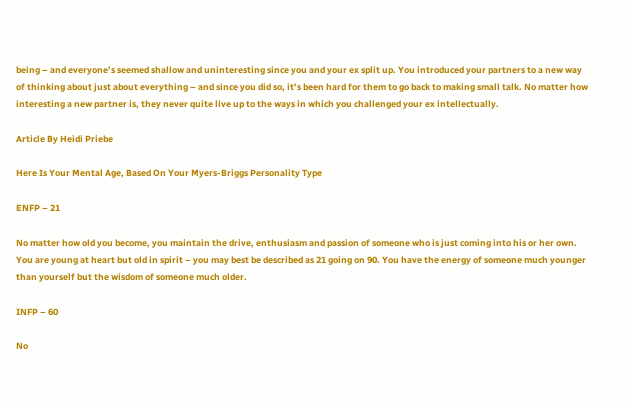being – and everyone’s seemed shallow and uninteresting since you and your ex split up. You introduced your partners to a new way of thinking about just about everything – and since you did so, it’s been hard for them to go back to making small talk. No matter how interesting a new partner is, they never quite live up to the ways in which you challenged your ex intellectually.

Article By Heidi Priebe

Here Is Your Mental Age, Based On Your Myers-Briggs Personality Type

ENFP – 21

No matter how old you become, you maintain the drive, enthusiasm and passion of someone who is just coming into his or her own. You are young at heart but old in spirit – you may best be described as 21 going on 90. You have the energy of someone much younger than yourself but the wisdom of someone much older.

INFP – 60

No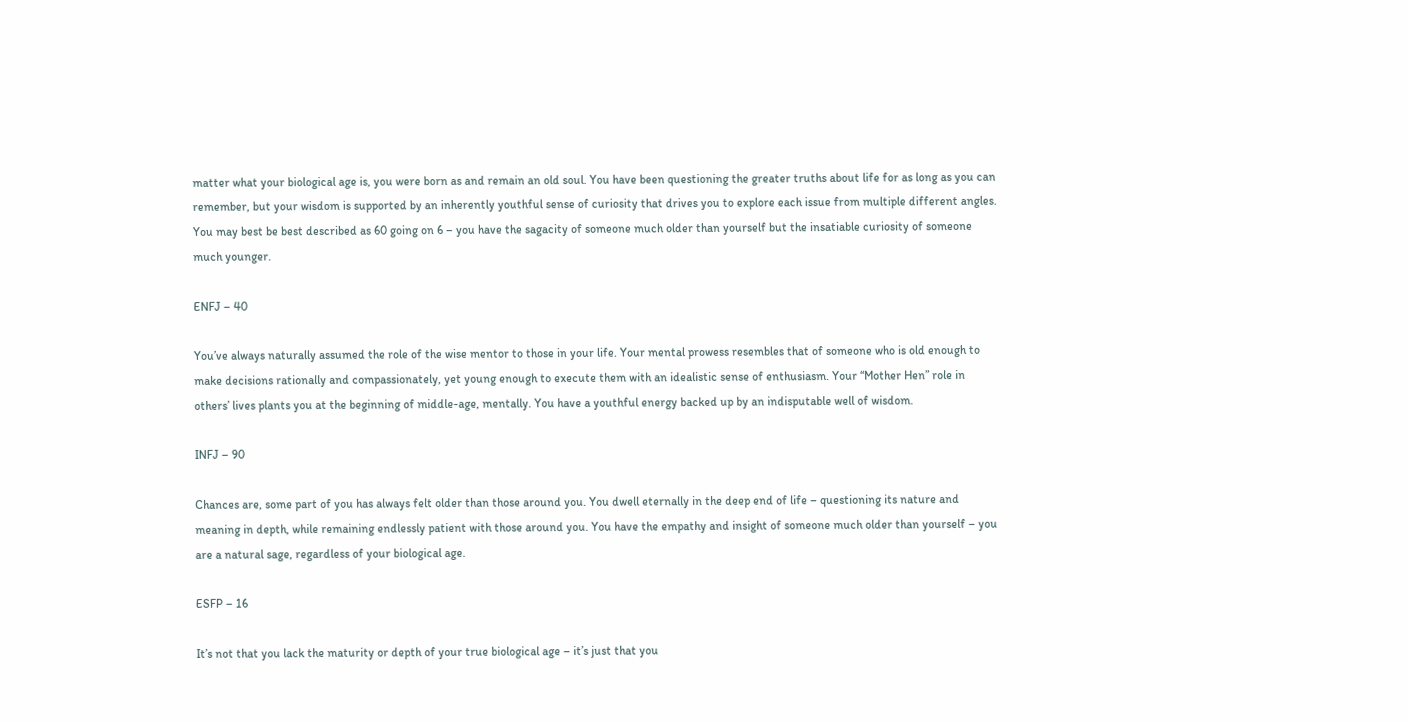matter what your biological age is, you were born as and remain an old soul. You have been questioning the greater truths about life for as long as you can remember, but your wisdom is supported by an inherently youthful sense of curiosity that drives you to explore each issue from multiple different angles. You may best be best described as 60 going on 6 – you have the sagacity of someone much older than yourself but the insatiable curiosity of someone much younger.

ENFJ – 40

You’ve always naturally assumed the role of the wise mentor to those in your life. Your mental prowess resembles that of someone who is old enough to make decisions rationally and compassionately, yet young enough to execute them with an idealistic sense of enthusiasm. Your “Mother Hen” role in others’ lives plants you at the beginning of middle-age, mentally. You have a youthful energy backed up by an indisputable well of wisdom.

INFJ – 90

Chances are, some part of you has always felt older than those around you. You dwell eternally in the deep end of life – questioning its nature and meaning in depth, while remaining endlessly patient with those around you. You have the empathy and insight of someone much older than yourself – you are a natural sage, regardless of your biological age.

ESFP – 16

It’s not that you lack the maturity or depth of your true biological age – it’s just that you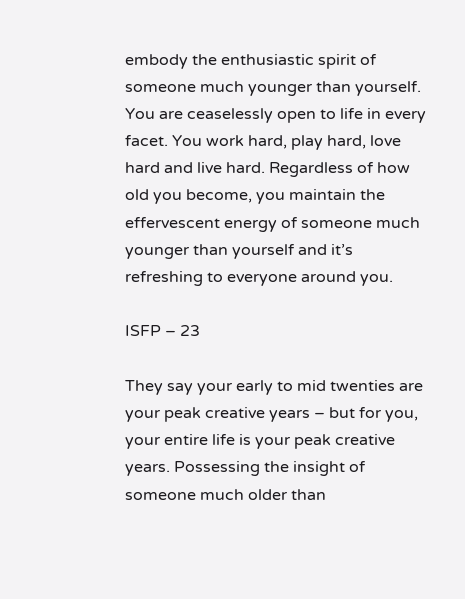embody the enthusiastic spirit of someone much younger than yourself. You are ceaselessly open to life in every facet. You work hard, play hard, love hard and live hard. Regardless of how old you become, you maintain the effervescent energy of someone much younger than yourself and it’s refreshing to everyone around you.

ISFP – 23

They say your early to mid twenties are your peak creative years – but for you, your entire life is your peak creative years. Possessing the insight of someone much older than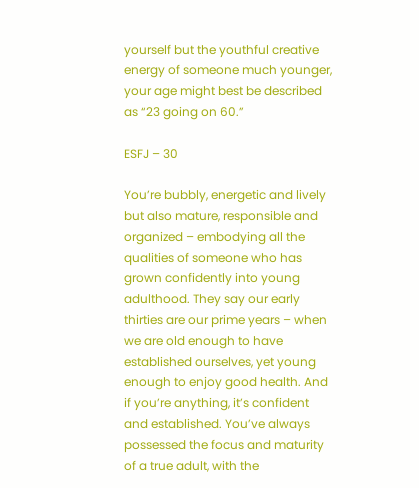yourself but the youthful creative energy of someone much younger, your age might best be described as “23 going on 60.”

ESFJ – 30

You’re bubbly, energetic and lively but also mature, responsible and organized – embodying all the qualities of someone who has grown confidently into young adulthood. They say our early thirties are our prime years – when we are old enough to have established ourselves, yet young enough to enjoy good health. And if you’re anything, it’s confident and established. You’ve always possessed the focus and maturity of a true adult, with the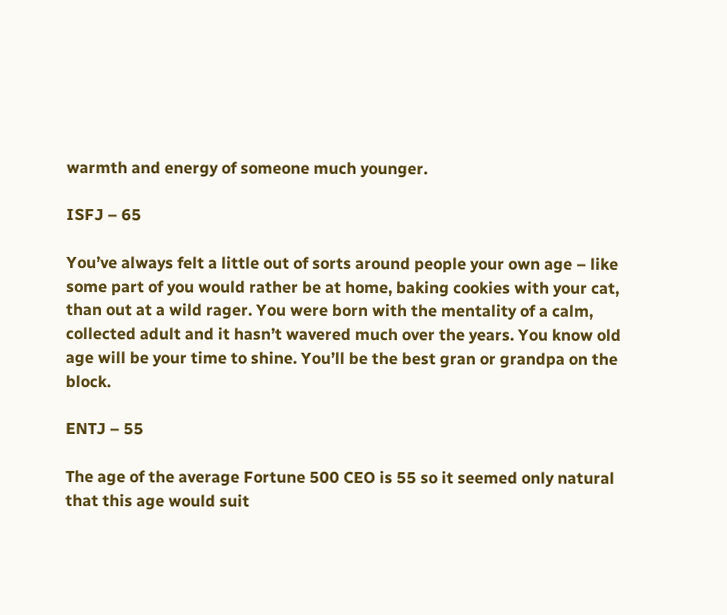warmth and energy of someone much younger.

ISFJ – 65

You’ve always felt a little out of sorts around people your own age – like some part of you would rather be at home, baking cookies with your cat, than out at a wild rager. You were born with the mentality of a calm, collected adult and it hasn’t wavered much over the years. You know old age will be your time to shine. You’ll be the best gran or grandpa on the block.

ENTJ – 55

The age of the average Fortune 500 CEO is 55 so it seemed only natural that this age would suit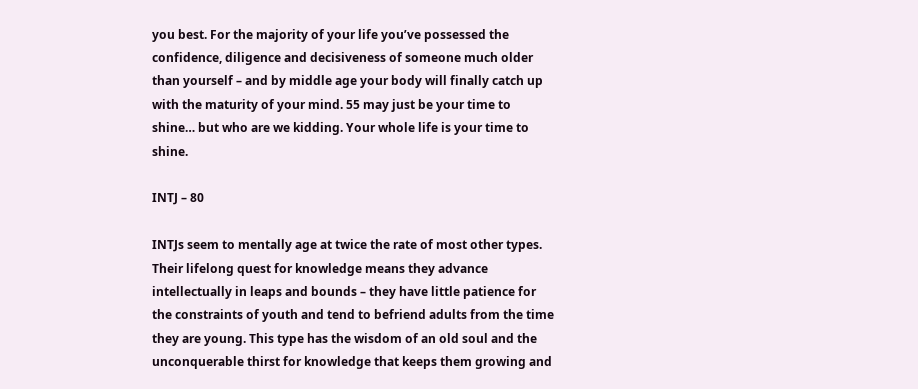you best. For the majority of your life you’ve possessed the confidence, diligence and decisiveness of someone much older than yourself – and by middle age your body will finally catch up with the maturity of your mind. 55 may just be your time to shine… but who are we kidding. Your whole life is your time to shine.

INTJ – 80

INTJs seem to mentally age at twice the rate of most other types. Their lifelong quest for knowledge means they advance intellectually in leaps and bounds – they have little patience for the constraints of youth and tend to befriend adults from the time they are young. This type has the wisdom of an old soul and the unconquerable thirst for knowledge that keeps them growing and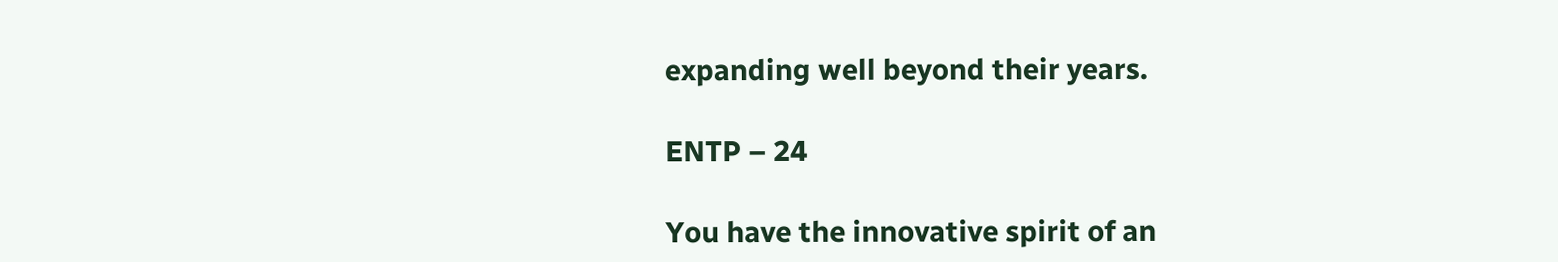expanding well beyond their years.

ENTP – 24

You have the innovative spirit of an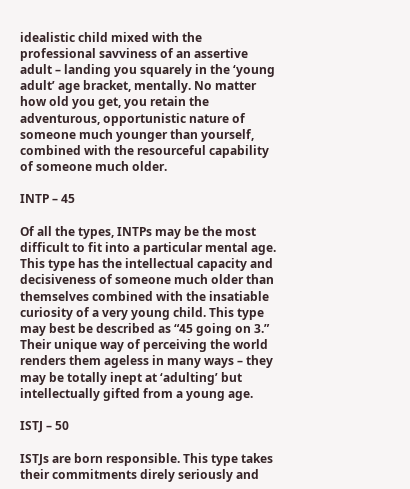idealistic child mixed with the professional savviness of an assertive adult – landing you squarely in the ‘young adult’ age bracket, mentally. No matter how old you get, you retain the adventurous, opportunistic nature of someone much younger than yourself, combined with the resourceful capability of someone much older.

INTP – 45

Of all the types, INTPs may be the most difficult to fit into a particular mental age. This type has the intellectual capacity and decisiveness of someone much older than themselves combined with the insatiable curiosity of a very young child. This type may best be described as “45 going on 3.” Their unique way of perceiving the world renders them ageless in many ways – they may be totally inept at ‘adulting’ but intellectually gifted from a young age.

ISTJ – 50

ISTJs are born responsible. This type takes their commitments direly seriously and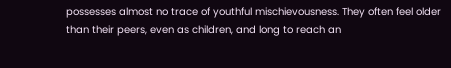possesses almost no trace of youthful mischievousness. They often feel older than their peers, even as children, and long to reach an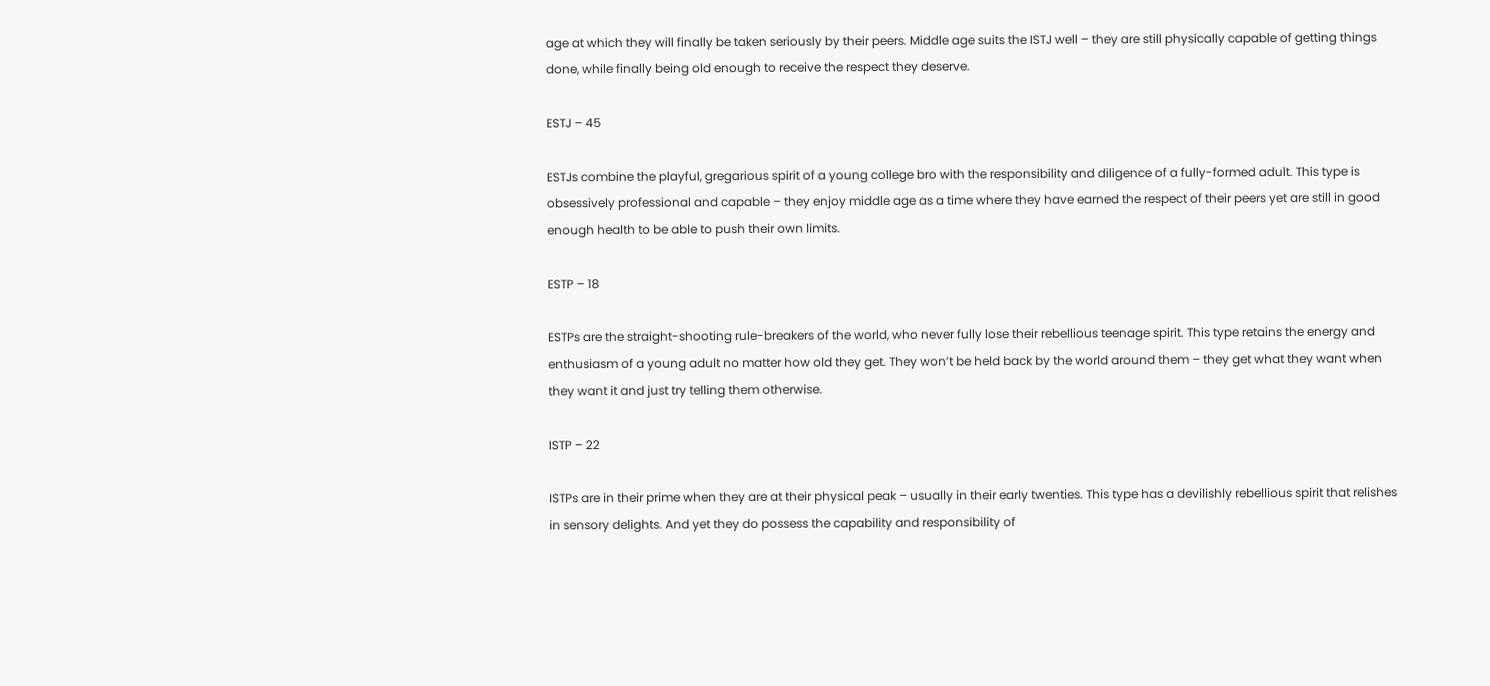age at which they will finally be taken seriously by their peers. Middle age suits the ISTJ well – they are still physically capable of getting things done, while finally being old enough to receive the respect they deserve.

ESTJ – 45

ESTJs combine the playful, gregarious spirit of a young college bro with the responsibility and diligence of a fully-formed adult. This type is obsessively professional and capable – they enjoy middle age as a time where they have earned the respect of their peers yet are still in good enough health to be able to push their own limits.

ESTP – 18

ESTPs are the straight-shooting rule-breakers of the world, who never fully lose their rebellious teenage spirit. This type retains the energy and enthusiasm of a young adult no matter how old they get. They won’t be held back by the world around them – they get what they want when they want it and just try telling them otherwise.

ISTP – 22

ISTPs are in their prime when they are at their physical peak – usually in their early twenties. This type has a devilishly rebellious spirit that relishes in sensory delights. And yet they do possess the capability and responsibility of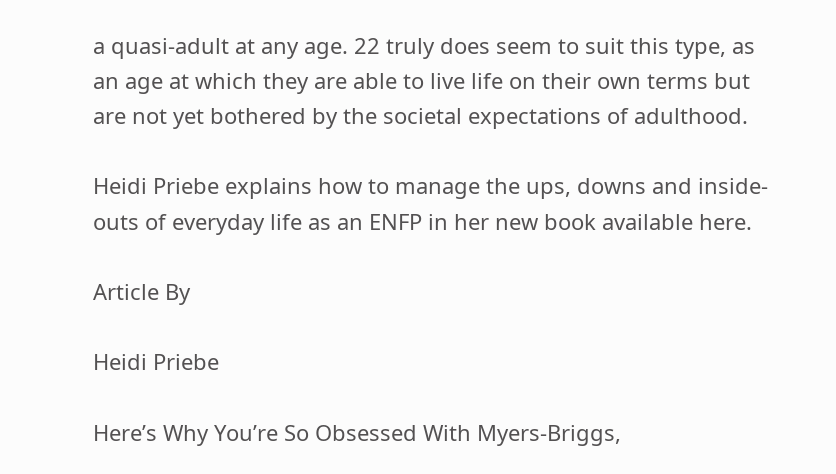a quasi-adult at any age. 22 truly does seem to suit this type, as an age at which they are able to live life on their own terms but are not yet bothered by the societal expectations of adulthood.

Heidi Priebe explains how to manage the ups, downs and inside-outs of everyday life as an ENFP in her new book available here.

Article By

Heidi Priebe

Here’s Why You’re So Obsessed With Myers-Briggs,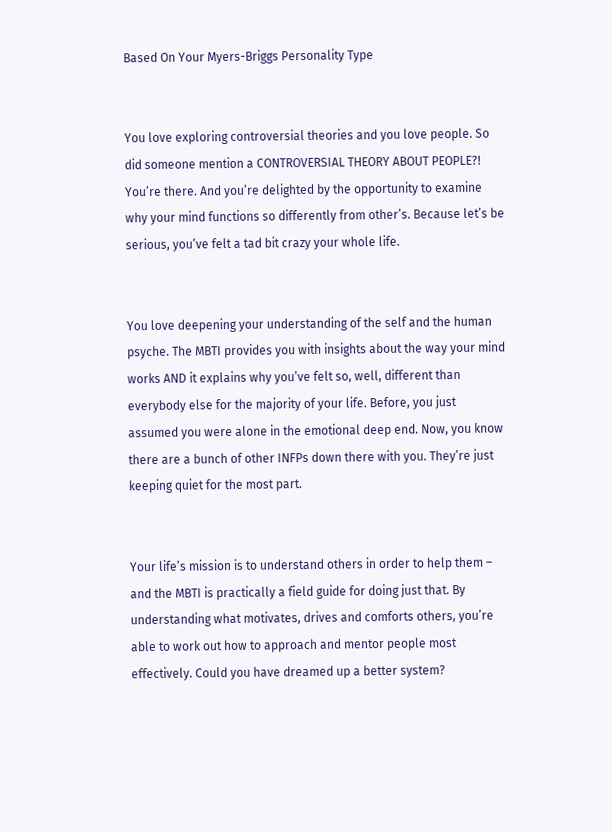Based On Your Myers-Briggs Personality Type


You love exploring controversial theories and you love people. So did someone mention a CONTROVERSIAL THEORY ABOUT PEOPLE?! You’re there. And you’re delighted by the opportunity to examine why your mind functions so differently from other’s. Because let’s be serious, you’ve felt a tad bit crazy your whole life.


You love deepening your understanding of the self and the human psyche. The MBTI provides you with insights about the way your mind works AND it explains why you’ve felt so, well, different than everybody else for the majority of your life. Before, you just assumed you were alone in the emotional deep end. Now, you know there are a bunch of other INFPs down there with you. They’re just keeping quiet for the most part.


Your life’s mission is to understand others in order to help them – and the MBTI is practically a field guide for doing just that. By understanding what motivates, drives and comforts others, you’re able to work out how to approach and mentor people most effectively. Could you have dreamed up a better system?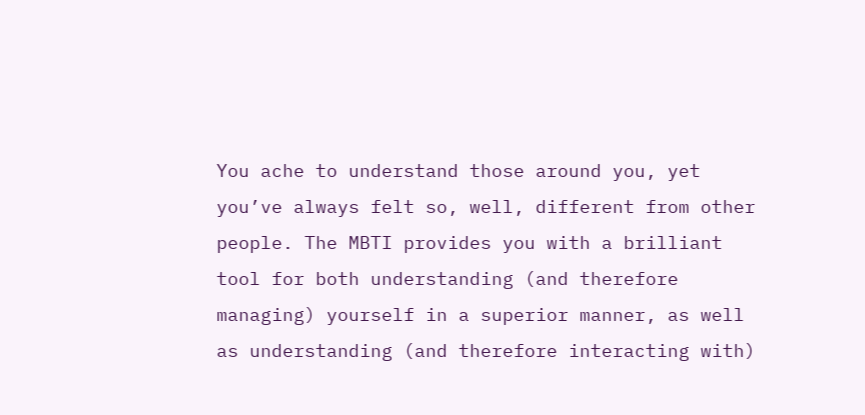You ache to understand those around you, yet you’ve always felt so, well, different from other people. The MBTI provides you with a brilliant tool for both understanding (and therefore managing) yourself in a superior manner, as well as understanding (and therefore interacting with)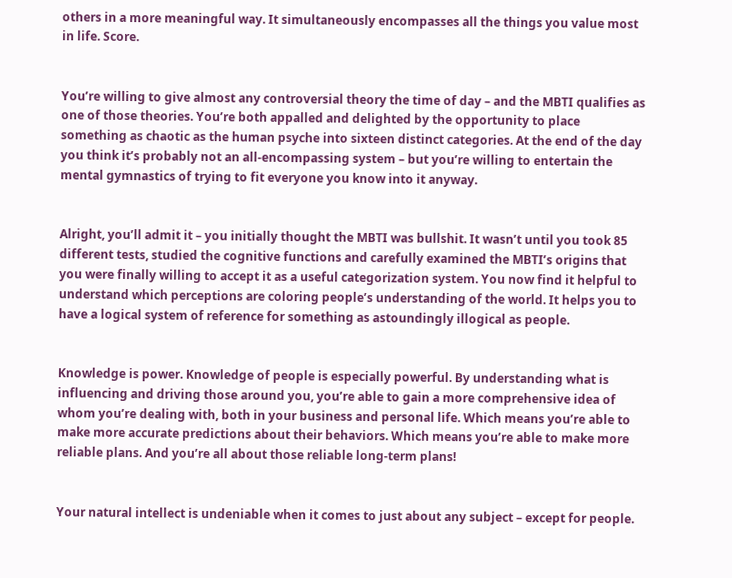others in a more meaningful way. It simultaneously encompasses all the things you value most in life. Score.


You’re willing to give almost any controversial theory the time of day – and the MBTI qualifies as one of those theories. You’re both appalled and delighted by the opportunity to place something as chaotic as the human psyche into sixteen distinct categories. At the end of the day you think it’s probably not an all-encompassing system – but you’re willing to entertain the mental gymnastics of trying to fit everyone you know into it anyway.


Alright, you’ll admit it – you initially thought the MBTI was bullshit. It wasn’t until you took 85 different tests, studied the cognitive functions and carefully examined the MBTI’s origins that you were finally willing to accept it as a useful categorization system. You now find it helpful to understand which perceptions are coloring people’s understanding of the world. It helps you to have a logical system of reference for something as astoundingly illogical as people.


Knowledge is power. Knowledge of people is especially powerful. By understanding what is influencing and driving those around you, you’re able to gain a more comprehensive idea of whom you’re dealing with, both in your business and personal life. Which means you’re able to make more accurate predictions about their behaviors. Which means you’re able to make more reliable plans. And you’re all about those reliable long-term plans!


Your natural intellect is undeniable when it comes to just about any subject – except for people.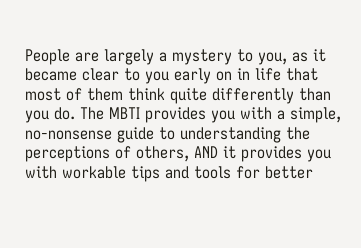People are largely a mystery to you, as it became clear to you early on in life that most of them think quite differently than you do. The MBTI provides you with a simple, no-nonsense guide to understanding the perceptions of others, AND it provides you with workable tips and tools for better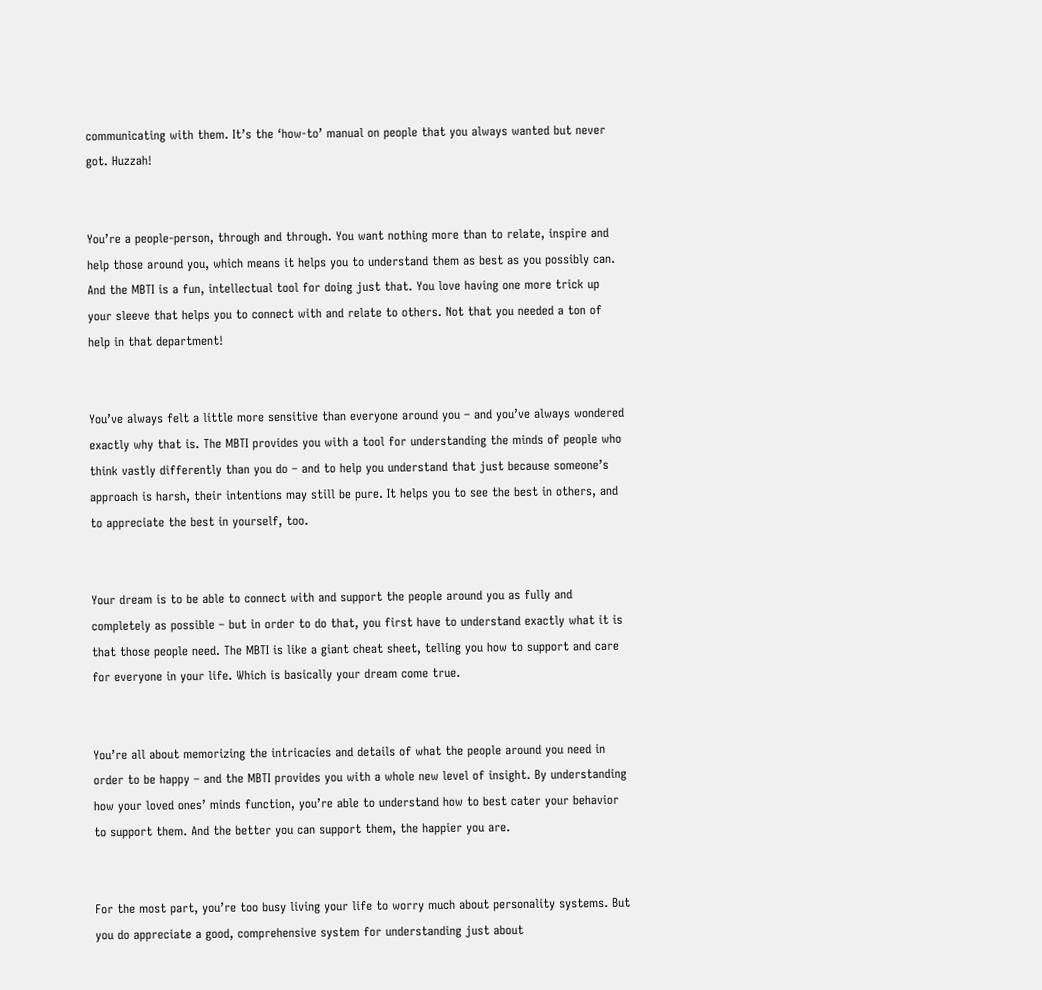communicating with them. It’s the ‘how-to’ manual on people that you always wanted but never got. Huzzah!


You’re a people-person, through and through. You want nothing more than to relate, inspire and help those around you, which means it helps you to understand them as best as you possibly can. And the MBTI is a fun, intellectual tool for doing just that. You love having one more trick up your sleeve that helps you to connect with and relate to others. Not that you needed a ton of help in that department!


You’ve always felt a little more sensitive than everyone around you – and you’ve always wondered exactly why that is. The MBTI provides you with a tool for understanding the minds of people who think vastly differently than you do – and to help you understand that just because someone’s approach is harsh, their intentions may still be pure. It helps you to see the best in others, and to appreciate the best in yourself, too.


Your dream is to be able to connect with and support the people around you as fully and completely as possible – but in order to do that, you first have to understand exactly what it is that those people need. The MBTI is like a giant cheat sheet, telling you how to support and care for everyone in your life. Which is basically your dream come true.


You’re all about memorizing the intricacies and details of what the people around you need in order to be happy – and the MBTI provides you with a whole new level of insight. By understanding how your loved ones’ minds function, you’re able to understand how to best cater your behavior to support them. And the better you can support them, the happier you are.


For the most part, you’re too busy living your life to worry much about personality systems. But you do appreciate a good, comprehensive system for understanding just about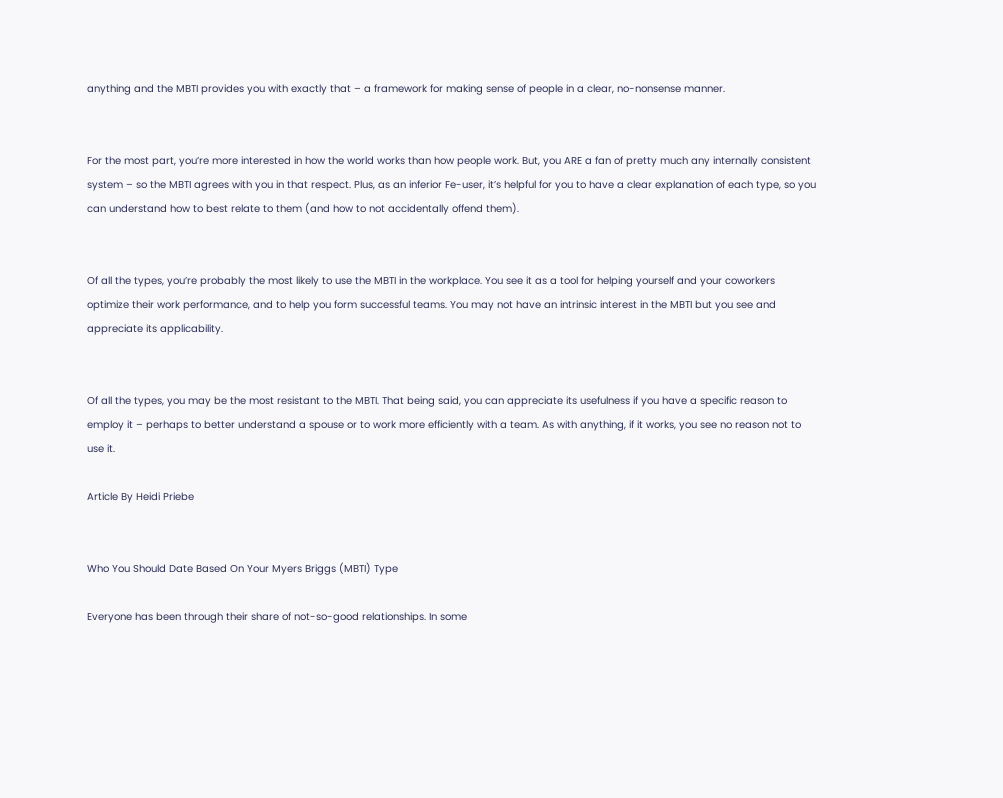anything and the MBTI provides you with exactly that – a framework for making sense of people in a clear, no-nonsense manner.


For the most part, you’re more interested in how the world works than how people work. But, you ARE a fan of pretty much any internally consistent system – so the MBTI agrees with you in that respect. Plus, as an inferior Fe-user, it’s helpful for you to have a clear explanation of each type, so you can understand how to best relate to them (and how to not accidentally offend them).


Of all the types, you’re probably the most likely to use the MBTI in the workplace. You see it as a tool for helping yourself and your coworkers optimize their work performance, and to help you form successful teams. You may not have an intrinsic interest in the MBTI but you see and appreciate its applicability.


Of all the types, you may be the most resistant to the MBTI. That being said, you can appreciate its usefulness if you have a specific reason to employ it – perhaps to better understand a spouse or to work more efficiently with a team. As with anything, if it works, you see no reason not to use it.

Article By Heidi Priebe


Who You Should Date Based On Your Myers Briggs (MBTI) Type

Everyone has been through their share of not-so-good relationships. In some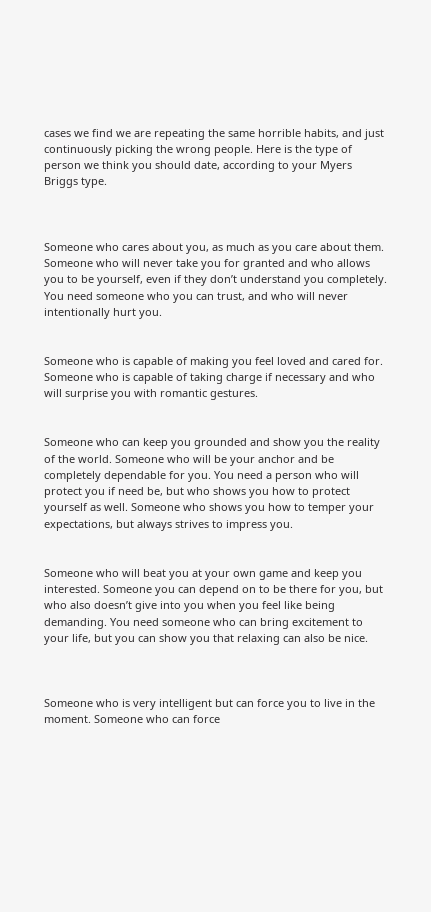cases we find we are repeating the same horrible habits, and just continuously picking the wrong people. Here is the type of person we think you should date, according to your Myers Briggs type.



Someone who cares about you, as much as you care about them. Someone who will never take you for granted and who allows you to be yourself, even if they don’t understand you completely. You need someone who you can trust, and who will never intentionally hurt you.


Someone who is capable of making you feel loved and cared for. Someone who is capable of taking charge if necessary and who will surprise you with romantic gestures.


Someone who can keep you grounded and show you the reality of the world. Someone who will be your anchor and be completely dependable for you. You need a person who will protect you if need be, but who shows you how to protect yourself as well. Someone who shows you how to temper your expectations, but always strives to impress you.


Someone who will beat you at your own game and keep you interested. Someone you can depend on to be there for you, but who also doesn’t give into you when you feel like being demanding. You need someone who can bring excitement to your life, but you can show you that relaxing can also be nice.



Someone who is very intelligent but can force you to live in the moment. Someone who can force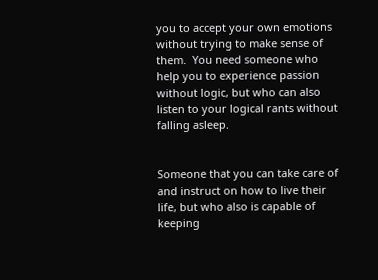you to accept your own emotions without trying to make sense of them.  You need someone who help you to experience passion without logic, but who can also listen to your logical rants without falling asleep.


Someone that you can take care of and instruct on how to live their life, but who also is capable of keeping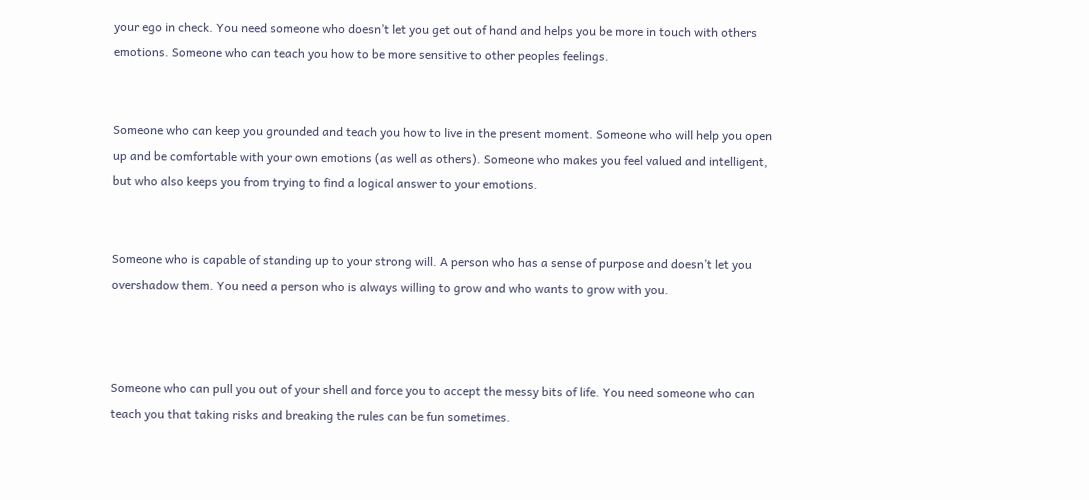your ego in check. You need someone who doesn’t let you get out of hand and helps you be more in touch with others emotions. Someone who can teach you how to be more sensitive to other peoples feelings.


Someone who can keep you grounded and teach you how to live in the present moment. Someone who will help you open up and be comfortable with your own emotions (as well as others). Someone who makes you feel valued and intelligent, but who also keeps you from trying to find a logical answer to your emotions.


Someone who is capable of standing up to your strong will. A person who has a sense of purpose and doesn’t let you overshadow them. You need a person who is always willing to grow and who wants to grow with you.



Someone who can pull you out of your shell and force you to accept the messy bits of life. You need someone who can teach you that taking risks and breaking the rules can be fun sometimes.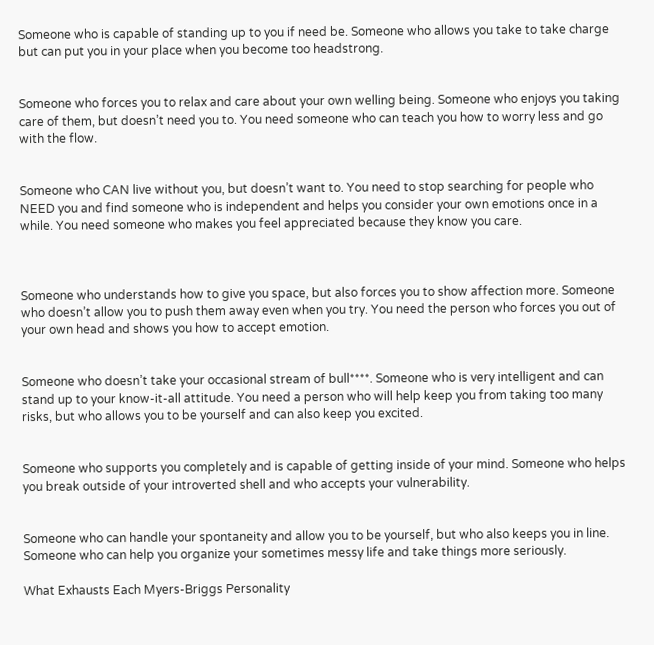Someone who is capable of standing up to you if need be. Someone who allows you take to take charge but can put you in your place when you become too headstrong.


Someone who forces you to relax and care about your own welling being. Someone who enjoys you taking care of them, but doesn’t need you to. You need someone who can teach you how to worry less and go with the flow.


Someone who CAN live without you, but doesn’t want to. You need to stop searching for people who NEED you and find someone who is independent and helps you consider your own emotions once in a while. You need someone who makes you feel appreciated because they know you care.



Someone who understands how to give you space, but also forces you to show affection more. Someone who doesn’t allow you to push them away even when you try. You need the person who forces you out of your own head and shows you how to accept emotion.


Someone who doesn’t take your occasional stream of bull****. Someone who is very intelligent and can stand up to your know-it-all attitude. You need a person who will help keep you from taking too many risks, but who allows you to be yourself and can also keep you excited.


Someone who supports you completely and is capable of getting inside of your mind. Someone who helps you break outside of your introverted shell and who accepts your vulnerability.


Someone who can handle your spontaneity and allow you to be yourself, but who also keeps you in line. Someone who can help you organize your sometimes messy life and take things more seriously.

What Exhausts Each Myers-Briggs Personality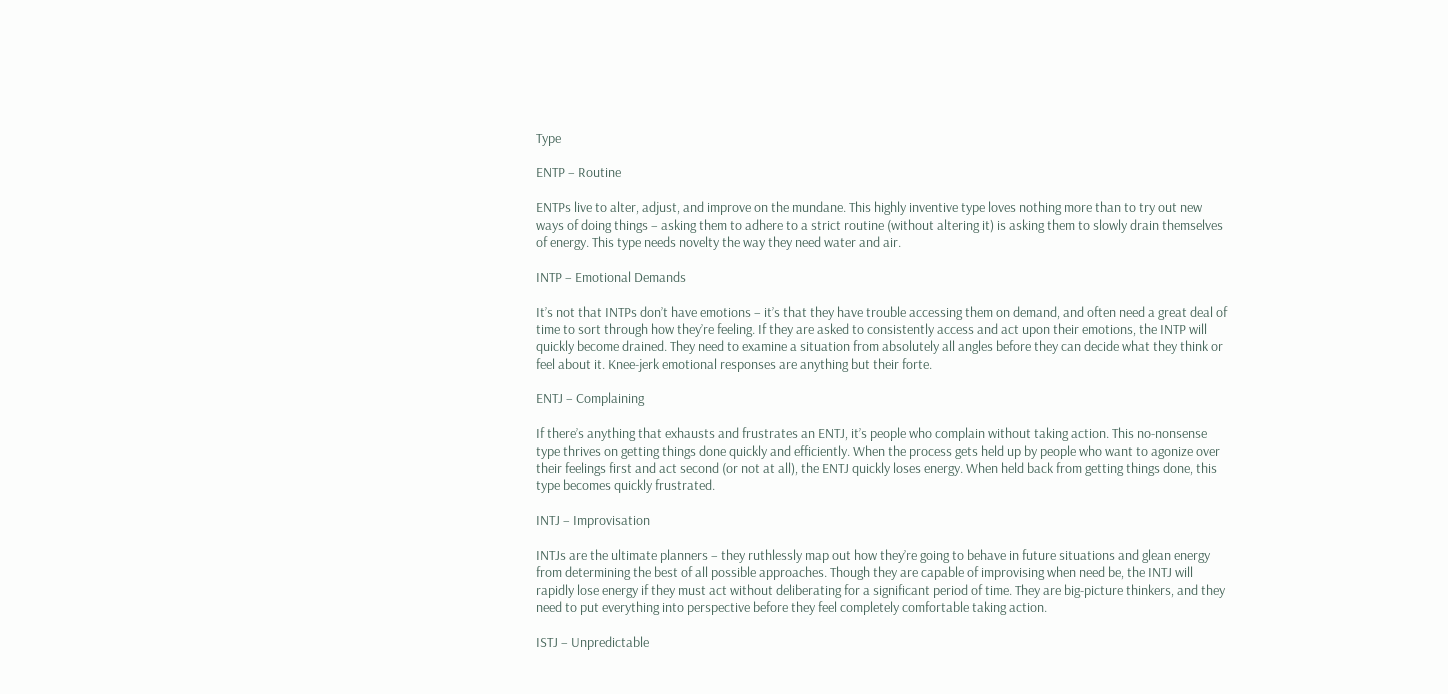Type

ENTP – Routine

ENTPs live to alter, adjust, and improve on the mundane. This highly inventive type loves nothing more than to try out new ways of doing things – asking them to adhere to a strict routine (without altering it) is asking them to slowly drain themselves of energy. This type needs novelty the way they need water and air.

INTP – Emotional Demands

It’s not that INTPs don’t have emotions – it’s that they have trouble accessing them on demand, and often need a great deal of time to sort through how they’re feeling. If they are asked to consistently access and act upon their emotions, the INTP will quickly become drained. They need to examine a situation from absolutely all angles before they can decide what they think or feel about it. Knee-jerk emotional responses are anything but their forte.

ENTJ – Complaining

If there’s anything that exhausts and frustrates an ENTJ, it’s people who complain without taking action. This no-nonsense type thrives on getting things done quickly and efficiently. When the process gets held up by people who want to agonize over their feelings first and act second (or not at all), the ENTJ quickly loses energy. When held back from getting things done, this type becomes quickly frustrated.

INTJ – Improvisation

INTJs are the ultimate planners – they ruthlessly map out how they’re going to behave in future situations and glean energy from determining the best of all possible approaches. Though they are capable of improvising when need be, the INTJ will rapidly lose energy if they must act without deliberating for a significant period of time. They are big-picture thinkers, and they need to put everything into perspective before they feel completely comfortable taking action.

ISTJ – Unpredictable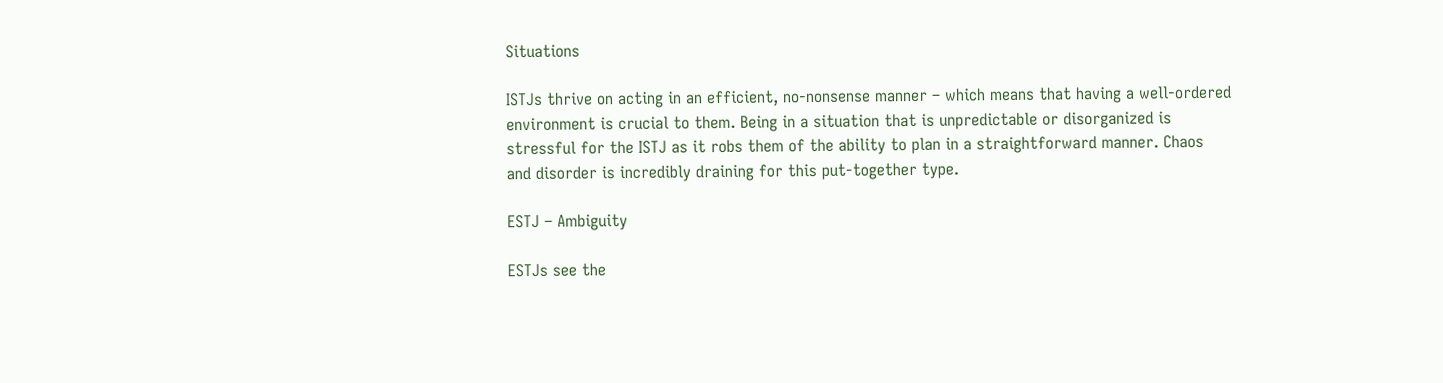Situations

ISTJs thrive on acting in an efficient, no-nonsense manner – which means that having a well-ordered environment is crucial to them. Being in a situation that is unpredictable or disorganized is stressful for the ISTJ as it robs them of the ability to plan in a straightforward manner. Chaos and disorder is incredibly draining for this put-together type.

ESTJ – Ambiguity

ESTJs see the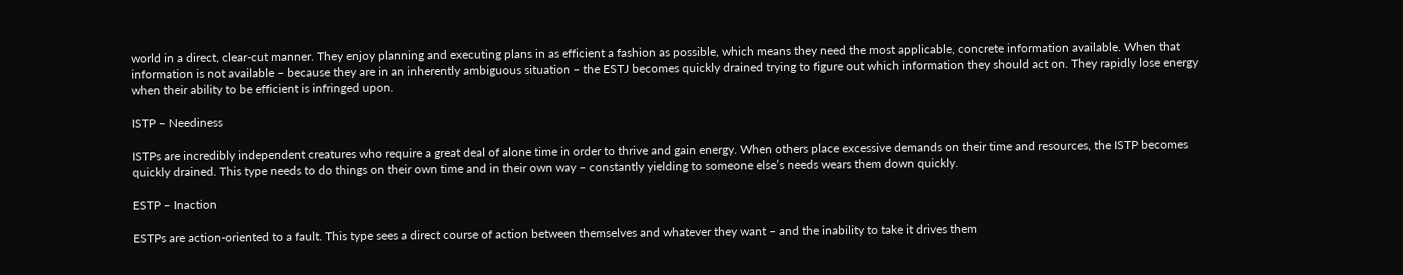world in a direct, clear-cut manner. They enjoy planning and executing plans in as efficient a fashion as possible, which means they need the most applicable, concrete information available. When that information is not available – because they are in an inherently ambiguous situation – the ESTJ becomes quickly drained trying to figure out which information they should act on. They rapidly lose energy when their ability to be efficient is infringed upon.

ISTP – Neediness

ISTPs are incredibly independent creatures who require a great deal of alone time in order to thrive and gain energy. When others place excessive demands on their time and resources, the ISTP becomes quickly drained. This type needs to do things on their own time and in their own way – constantly yielding to someone else’s needs wears them down quickly.

ESTP – Inaction

ESTPs are action-oriented to a fault. This type sees a direct course of action between themselves and whatever they want – and the inability to take it drives them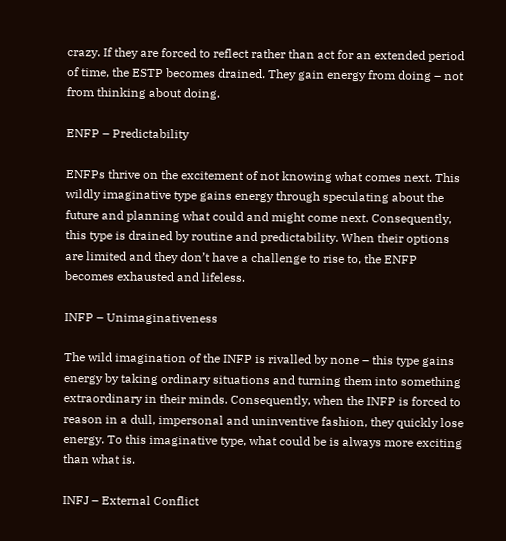crazy. If they are forced to reflect rather than act for an extended period of time, the ESTP becomes drained. They gain energy from doing – not from thinking about doing.

ENFP – Predictability

ENFPs thrive on the excitement of not knowing what comes next. This wildly imaginative type gains energy through speculating about the future and planning what could and might come next. Consequently, this type is drained by routine and predictability. When their options are limited and they don’t have a challenge to rise to, the ENFP becomes exhausted and lifeless.

INFP – Unimaginativeness

The wild imagination of the INFP is rivalled by none – this type gains energy by taking ordinary situations and turning them into something extraordinary in their minds. Consequently, when the INFP is forced to reason in a dull, impersonal and uninventive fashion, they quickly lose energy. To this imaginative type, what could be is always more exciting than what is.

INFJ – External Conflict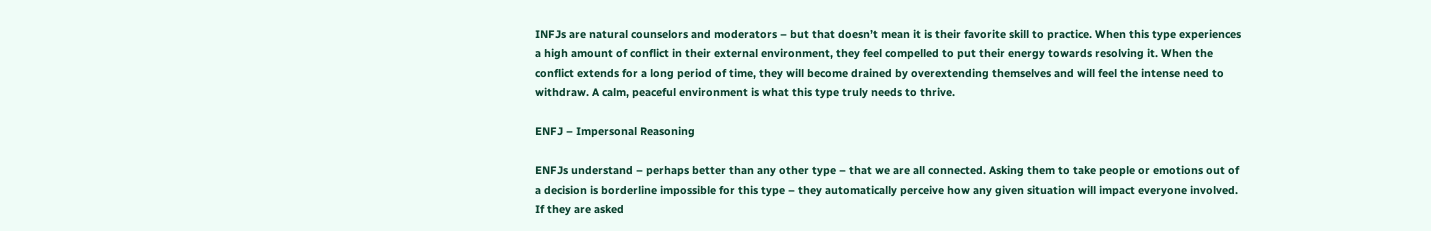INFJs are natural counselors and moderators – but that doesn’t mean it is their favorite skill to practice. When this type experiences a high amount of conflict in their external environment, they feel compelled to put their energy towards resolving it. When the conflict extends for a long period of time, they will become drained by overextending themselves and will feel the intense need to withdraw. A calm, peaceful environment is what this type truly needs to thrive.

ENFJ – Impersonal Reasoning

ENFJs understand – perhaps better than any other type – that we are all connected. Asking them to take people or emotions out of a decision is borderline impossible for this type – they automatically perceive how any given situation will impact everyone involved. If they are asked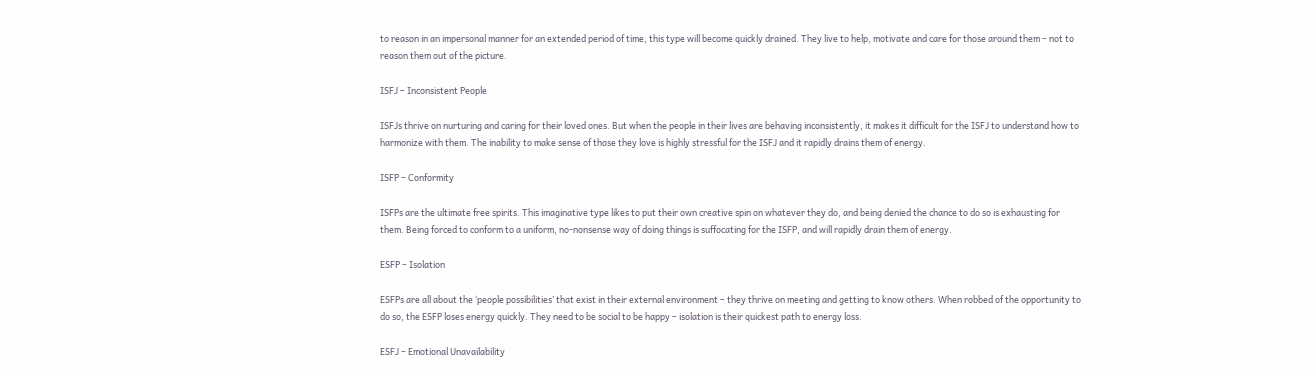to reason in an impersonal manner for an extended period of time, this type will become quickly drained. They live to help, motivate and care for those around them – not to reason them out of the picture.

ISFJ – Inconsistent People

ISFJs thrive on nurturing and caring for their loved ones. But when the people in their lives are behaving inconsistently, it makes it difficult for the ISFJ to understand how to harmonize with them. The inability to make sense of those they love is highly stressful for the ISFJ and it rapidly drains them of energy.

ISFP – Conformity

ISFPs are the ultimate free spirits. This imaginative type likes to put their own creative spin on whatever they do, and being denied the chance to do so is exhausting for them. Being forced to conform to a uniform, no-nonsense way of doing things is suffocating for the ISFP, and will rapidly drain them of energy.

ESFP – Isolation

ESFPs are all about the ‘people possibilities’ that exist in their external environment – they thrive on meeting and getting to know others. When robbed of the opportunity to do so, the ESFP loses energy quickly. They need to be social to be happy – isolation is their quickest path to energy loss.

ESFJ – Emotional Unavailability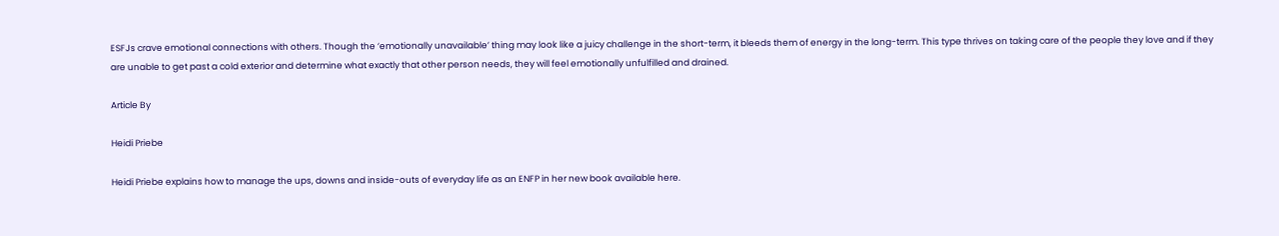ESFJs crave emotional connections with others. Though the ‘emotionally unavailable’ thing may look like a juicy challenge in the short-term, it bleeds them of energy in the long-term. This type thrives on taking care of the people they love and if they are unable to get past a cold exterior and determine what exactly that other person needs, they will feel emotionally unfulfilled and drained.

Article By

Heidi Priebe

Heidi Priebe explains how to manage the ups, downs and inside-outs of everyday life as an ENFP in her new book available here.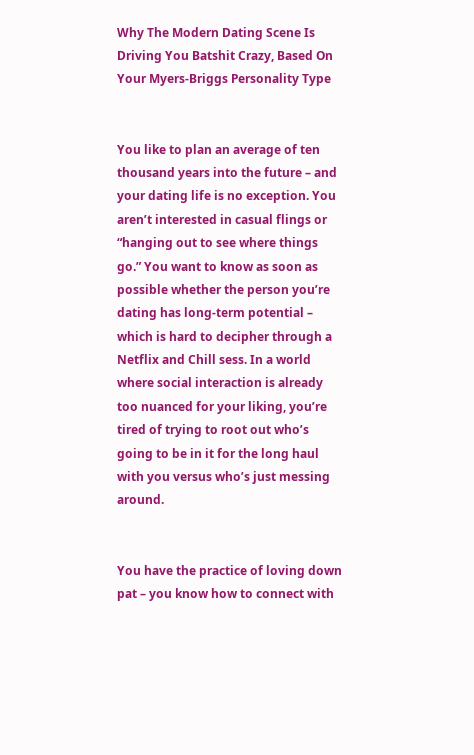Why The Modern Dating Scene Is Driving You Batshit Crazy, Based On Your Myers-Briggs Personality Type


You like to plan an average of ten thousand years into the future – and your dating life is no exception. You aren’t interested in casual flings or “hanging out to see where things go.” You want to know as soon as possible whether the person you’re dating has long-term potential – which is hard to decipher through a Netflix and Chill sess. In a world where social interaction is already too nuanced for your liking, you’re tired of trying to root out who’s going to be in it for the long haul with you versus who’s just messing around.


You have the practice of loving down pat – you know how to connect with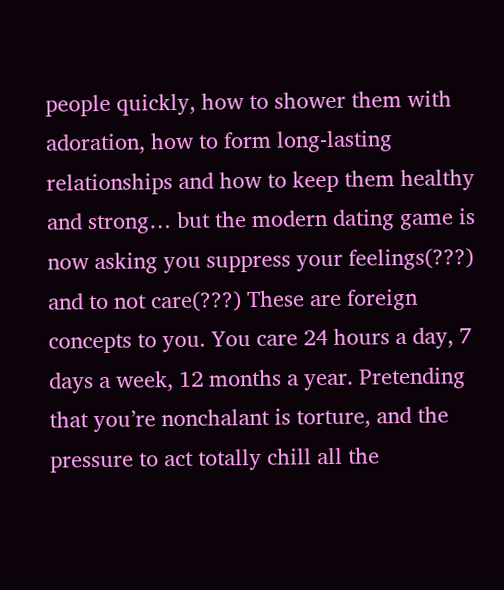people quickly, how to shower them with adoration, how to form long-lasting relationships and how to keep them healthy and strong… but the modern dating game is now asking you suppress your feelings(???) and to not care(???) These are foreign concepts to you. You care 24 hours a day, 7 days a week, 12 months a year. Pretending that you’re nonchalant is torture, and the pressure to act totally chill all the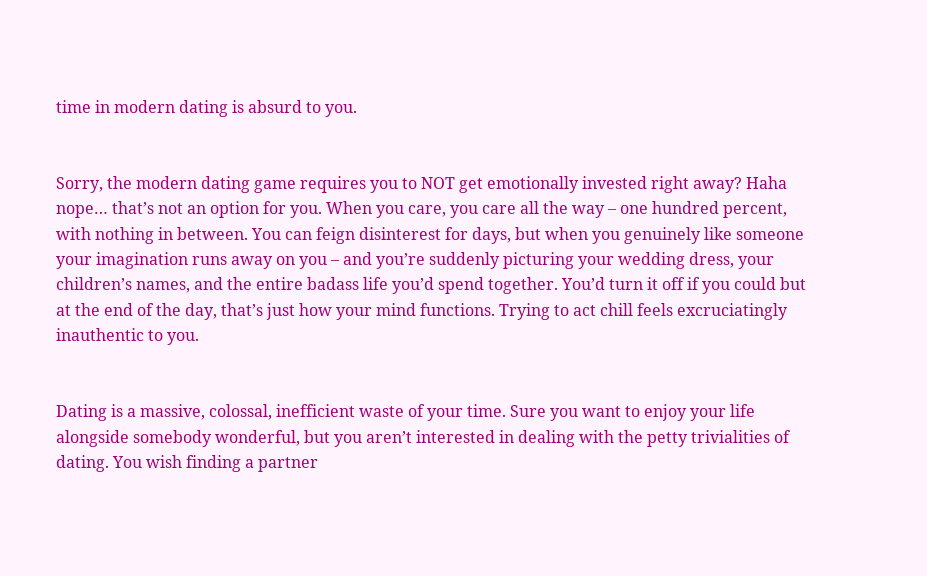time in modern dating is absurd to you.


Sorry, the modern dating game requires you to NOT get emotionally invested right away? Haha nope… that’s not an option for you. When you care, you care all the way – one hundred percent, with nothing in between. You can feign disinterest for days, but when you genuinely like someone your imagination runs away on you – and you’re suddenly picturing your wedding dress, your children’s names, and the entire badass life you’d spend together. You’d turn it off if you could but at the end of the day, that’s just how your mind functions. Trying to act chill feels excruciatingly inauthentic to you.


Dating is a massive, colossal, inefficient waste of your time. Sure you want to enjoy your life alongside somebody wonderful, but you aren’t interested in dealing with the petty trivialities of dating. You wish finding a partner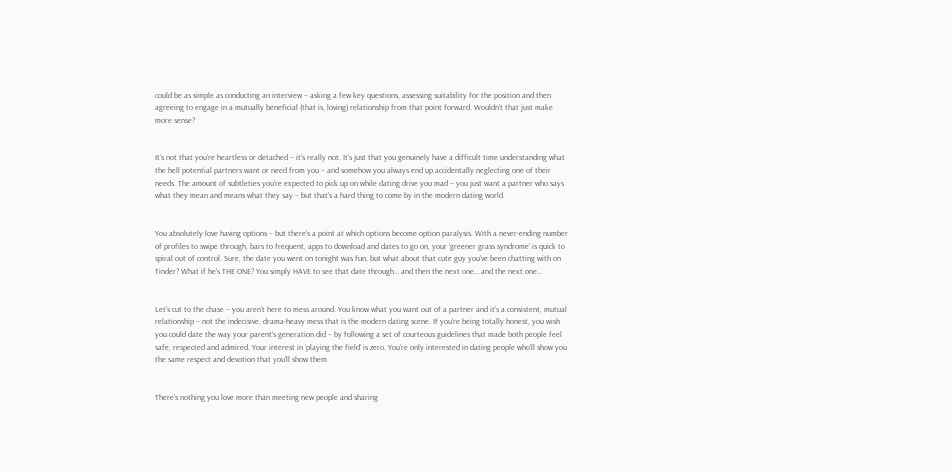could be as simple as conducting an interview – asking a few key questions, assessing suitability for the position and then agreeing to engage in a mutually beneficial (that is, loving) relationship from that point forward. Wouldn’t that just make more sense?


It’s not that you’re heartless or detached – it’s really not. It’s just that you genuinely have a difficult time understanding what the hell potential partners want or need from you – and somehow you always end up accidentally neglecting one of their needs. The amount of subtleties you’re expected to pick up on while dating drive you mad – you just want a partner who says what they mean and means what they say – but that’s a hard thing to come by in the modern dating world.


You absolutely love having options – but there’s a point at which options become option paralysis. With a never-ending number of profiles to swipe through, bars to frequent, apps to download and dates to go on, your ‘greener grass syndrome’ is quick to spiral out of control. Sure, the date you went on tonight was fun, but what about that cute guy you’ve been chatting with on Tinder? What if he’s THE ONE? You simply HAVE to see that date through… and then the next one… and the next one…


Let’s cut to the chase – you aren’t here to mess around. You know what you want out of a partner and it’s a consistent, mutual relationship – not the indecisive, drama-heavy mess that is the modern dating scene. If you’re being totally honest, you wish you could date the way your parent’s generation did – by following a set of courteous guidelines that made both people feel safe, respected and admired. Your interest in ‘playing the field’ is zero. You’re only interested in dating people who’ll show you the same respect and devotion that you’ll show them.


There’s nothing you love more than meeting new people and sharing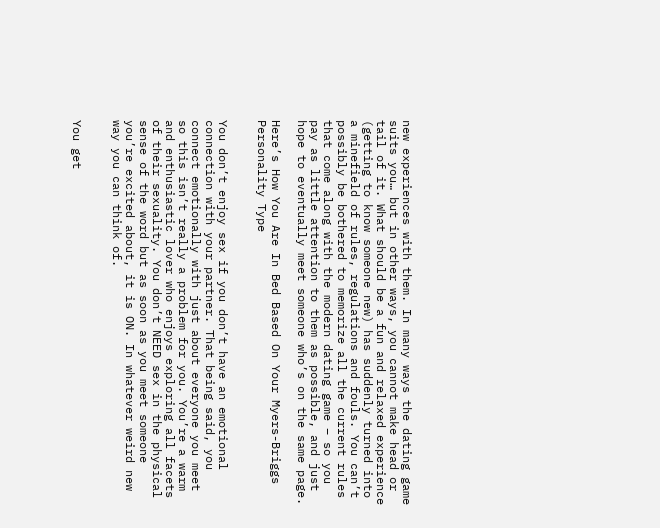new experiences with them. In many ways the dating game suits you… but in other ways, you cannot make head or tail of it. What should be a fun and relaxed experience (getting to know someone new) has suddenly turned into a minefield of rules, regulations and fouls. You can’t possibly be bothered to memorize all the current rules that come along with the modern dating game – so you pay as little attention to them as possible, and just hope to eventually meet someone who’s on the same page.

Here’s How You Are In Bed Based On Your Myers-Briggs Personality Type


You don’t enjoy sex if you don’t have an emotional connection with your partner. That being said, you connect emotionally with just about everyone you meet so this isn’t really a problem for you. You’re a warm and enthusiastic lover who enjoys exploring all facets of their sexuality. You don’t NEED sex in the physical sense of the word but as soon as you meet someone you’re excited about, it is ON. In whatever weird new way you can think of.


You get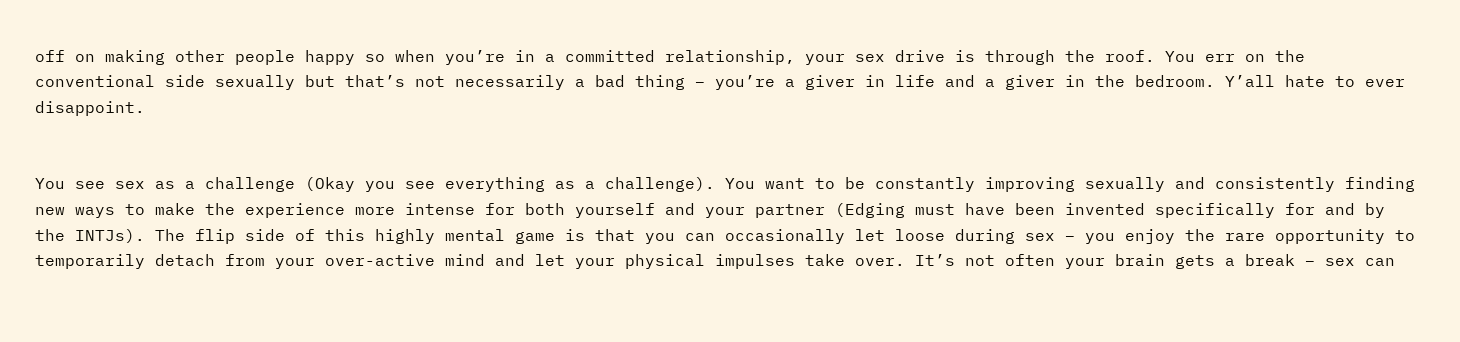off on making other people happy so when you’re in a committed relationship, your sex drive is through the roof. You err on the conventional side sexually but that’s not necessarily a bad thing – you’re a giver in life and a giver in the bedroom. Y’all hate to ever disappoint.


You see sex as a challenge (Okay you see everything as a challenge). You want to be constantly improving sexually and consistently finding new ways to make the experience more intense for both yourself and your partner (Edging must have been invented specifically for and by the INTJs). The flip side of this highly mental game is that you can occasionally let loose during sex – you enjoy the rare opportunity to temporarily detach from your over-active mind and let your physical impulses take over. It’s not often your brain gets a break – sex can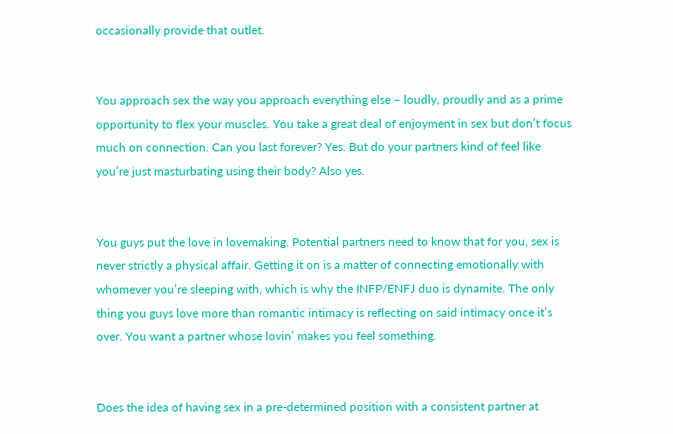occasionally provide that outlet.


You approach sex the way you approach everything else – loudly, proudly and as a prime opportunity to flex your muscles. You take a great deal of enjoyment in sex but don’t focus much on connection. Can you last forever? Yes. But do your partners kind of feel like you’re just masturbating using their body? Also yes.


You guys put the love in lovemaking. Potential partners need to know that for you, sex is never strictly a physical affair. Getting it on is a matter of connecting emotionally with whomever you’re sleeping with, which is why the INFP/ENFJ duo is dynamite. The only thing you guys love more than romantic intimacy is reflecting on said intimacy once it’s over. You want a partner whose lovin’ makes you feel something.


Does the idea of having sex in a pre-determined position with a consistent partner at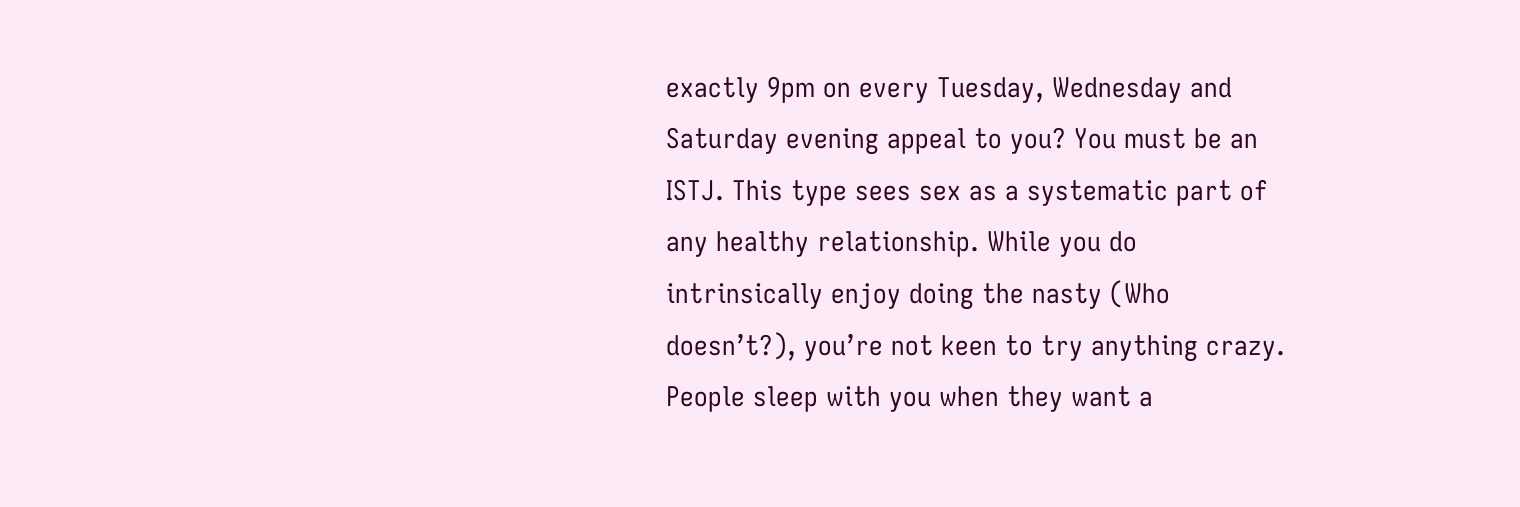exactly 9pm on every Tuesday, Wednesday and Saturday evening appeal to you? You must be an ISTJ. This type sees sex as a systematic part of any healthy relationship. While you do intrinsically enjoy doing the nasty (Who doesn’t?), you’re not keen to try anything crazy. People sleep with you when they want a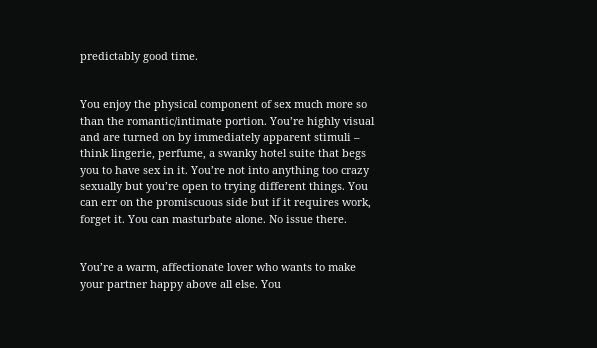predictably good time.


You enjoy the physical component of sex much more so than the romantic/intimate portion. You’re highly visual and are turned on by immediately apparent stimuli – think lingerie, perfume, a swanky hotel suite that begs you to have sex in it. You’re not into anything too crazy sexually but you’re open to trying different things. You can err on the promiscuous side but if it requires work, forget it. You can masturbate alone. No issue there.


You’re a warm, affectionate lover who wants to make your partner happy above all else. You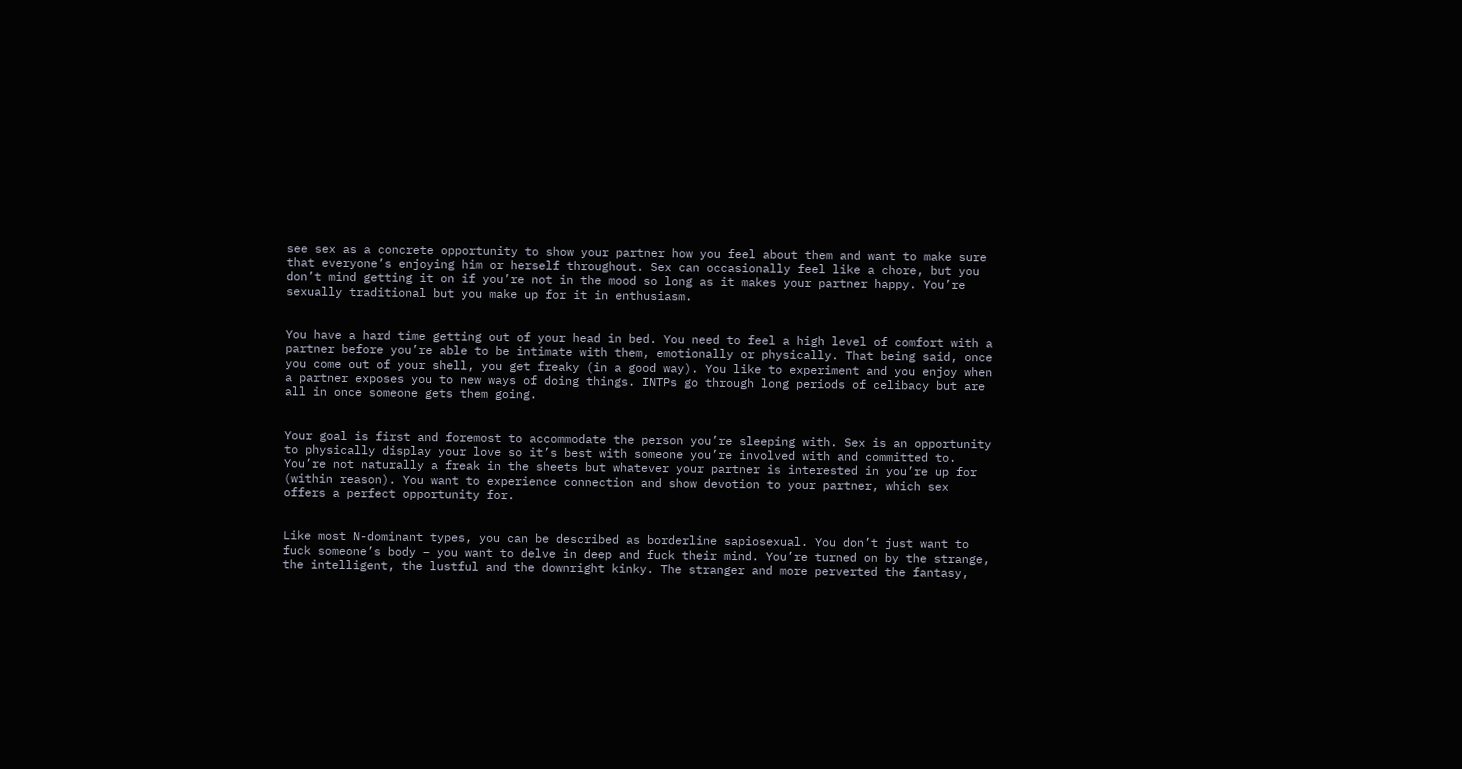see sex as a concrete opportunity to show your partner how you feel about them and want to make sure that everyone’s enjoying him or herself throughout. Sex can occasionally feel like a chore, but you don’t mind getting it on if you’re not in the mood so long as it makes your partner happy. You’re sexually traditional but you make up for it in enthusiasm.


You have a hard time getting out of your head in bed. You need to feel a high level of comfort with a partner before you’re able to be intimate with them, emotionally or physically. That being said, once you come out of your shell, you get freaky (in a good way). You like to experiment and you enjoy when a partner exposes you to new ways of doing things. INTPs go through long periods of celibacy but are all in once someone gets them going.


Your goal is first and foremost to accommodate the person you’re sleeping with. Sex is an opportunity to physically display your love so it’s best with someone you’re involved with and committed to. You’re not naturally a freak in the sheets but whatever your partner is interested in you’re up for (within reason). You want to experience connection and show devotion to your partner, which sex offers a perfect opportunity for.


Like most N-dominant types, you can be described as borderline sapiosexual. You don’t just want to fuck someone’s body – you want to delve in deep and fuck their mind. You’re turned on by the strange, the intelligent, the lustful and the downright kinky. The stranger and more perverted the fantasy,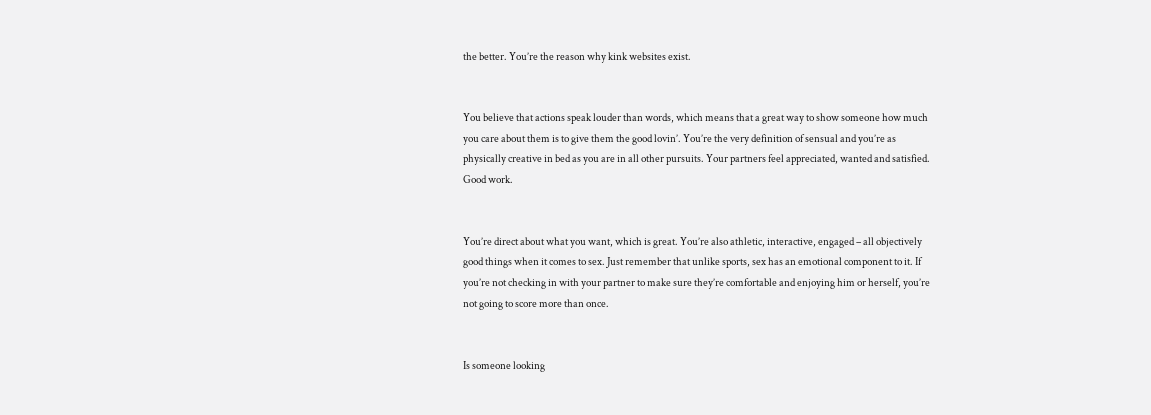the better. You’re the reason why kink websites exist.


You believe that actions speak louder than words, which means that a great way to show someone how much you care about them is to give them the good lovin’. You’re the very definition of sensual and you’re as physically creative in bed as you are in all other pursuits. Your partners feel appreciated, wanted and satisfied. Good work.


You’re direct about what you want, which is great. You’re also athletic, interactive, engaged – all objectively good things when it comes to sex. Just remember that unlike sports, sex has an emotional component to it. If you’re not checking in with your partner to make sure they’re comfortable and enjoying him or herself, you’re not going to score more than once.


Is someone looking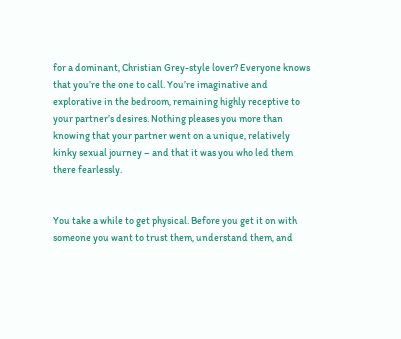for a dominant, Christian Grey-style lover? Everyone knows that you’re the one to call. You’re imaginative and explorative in the bedroom, remaining highly receptive to your partner’s desires. Nothing pleases you more than knowing that your partner went on a unique, relatively kinky sexual journey – and that it was you who led them there fearlessly.


You take a while to get physical. Before you get it on with someone you want to trust them, understand them, and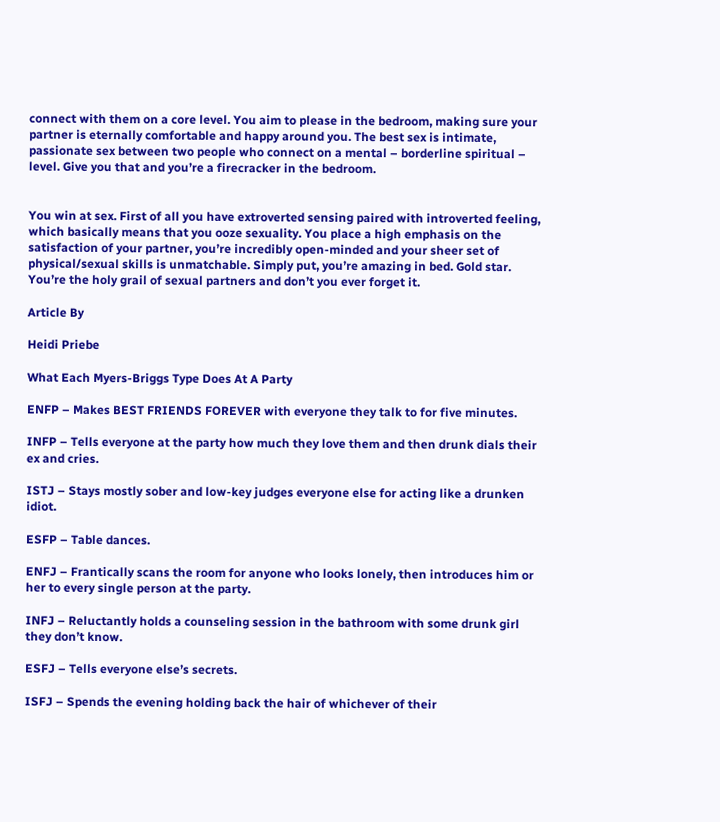connect with them on a core level. You aim to please in the bedroom, making sure your partner is eternally comfortable and happy around you. The best sex is intimate, passionate sex between two people who connect on a mental – borderline spiritual – level. Give you that and you’re a firecracker in the bedroom.


You win at sex. First of all you have extroverted sensing paired with introverted feeling, which basically means that you ooze sexuality. You place a high emphasis on the satisfaction of your partner, you’re incredibly open-minded and your sheer set of physical/sexual skills is unmatchable. Simply put, you’re amazing in bed. Gold star. You’re the holy grail of sexual partners and don’t you ever forget it.

Article By

Heidi Priebe

What Each Myers-Briggs Type Does At A Party

ENFP – Makes BEST FRIENDS FOREVER with everyone they talk to for five minutes.

INFP – Tells everyone at the party how much they love them and then drunk dials their ex and cries.

ISTJ – Stays mostly sober and low-key judges everyone else for acting like a drunken idiot.

ESFP – Table dances.

ENFJ – Frantically scans the room for anyone who looks lonely, then introduces him or her to every single person at the party.

INFJ – Reluctantly holds a counseling session in the bathroom with some drunk girl they don’t know.

ESFJ – Tells everyone else’s secrets.

ISFJ – Spends the evening holding back the hair of whichever of their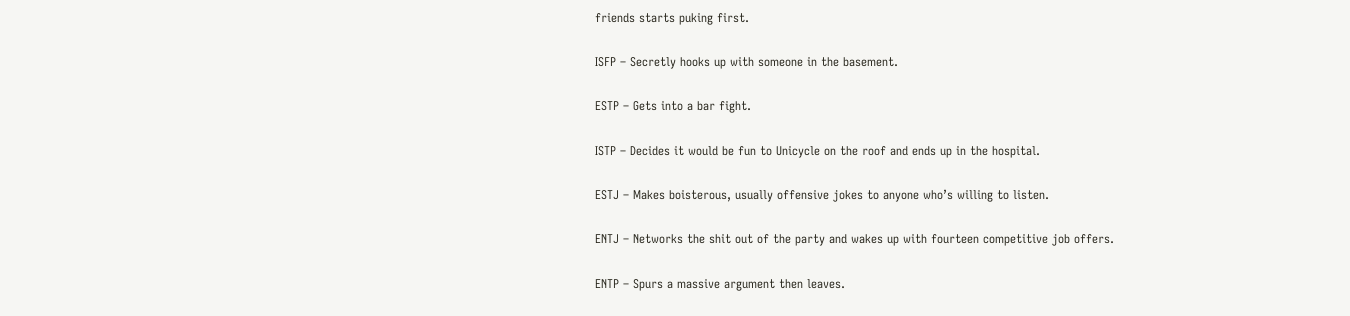friends starts puking first.

ISFP – Secretly hooks up with someone in the basement.

ESTP – Gets into a bar fight.

ISTP – Decides it would be fun to Unicycle on the roof and ends up in the hospital.

ESTJ – Makes boisterous, usually offensive jokes to anyone who’s willing to listen.

ENTJ – Networks the shit out of the party and wakes up with fourteen competitive job offers.

ENTP – Spurs a massive argument then leaves.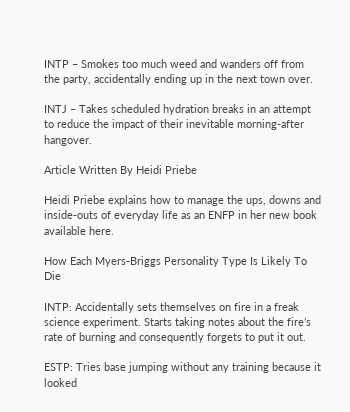INTP – Smokes too much weed and wanders off from the party, accidentally ending up in the next town over.

INTJ – Takes scheduled hydration breaks in an attempt to reduce the impact of their inevitable morning-after hangover.

Article Written By Heidi Priebe

Heidi Priebe explains how to manage the ups, downs and inside-outs of everyday life as an ENFP in her new book available here.

How Each Myers-Briggs Personality Type Is Likely To Die

INTP: Accidentally sets themselves on fire in a freak science experiment. Starts taking notes about the fire’s rate of burning and consequently forgets to put it out.

ESTP: Tries base jumping without any training because it looked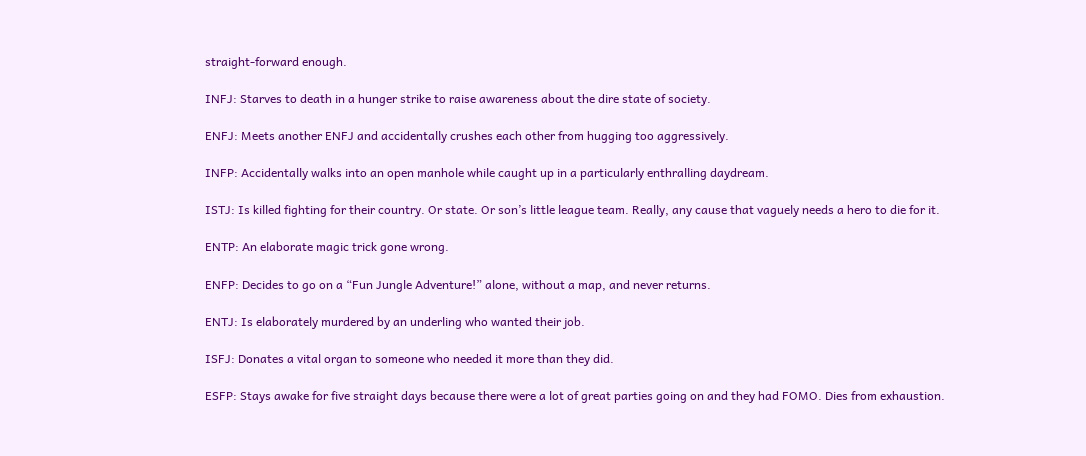straight-forward enough.

INFJ: Starves to death in a hunger strike to raise awareness about the dire state of society.

ENFJ: Meets another ENFJ and accidentally crushes each other from hugging too aggressively.

INFP: Accidentally walks into an open manhole while caught up in a particularly enthralling daydream.

ISTJ: Is killed fighting for their country. Or state. Or son’s little league team. Really, any cause that vaguely needs a hero to die for it.

ENTP: An elaborate magic trick gone wrong.

ENFP: Decides to go on a “Fun Jungle Adventure!” alone, without a map, and never returns.

ENTJ: Is elaborately murdered by an underling who wanted their job.

ISFJ: Donates a vital organ to someone who needed it more than they did.

ESFP: Stays awake for five straight days because there were a lot of great parties going on and they had FOMO. Dies from exhaustion.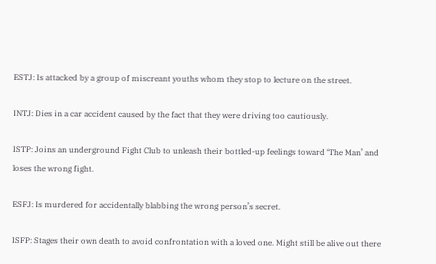ESTJ: Is attacked by a group of miscreant youths whom they stop to lecture on the street.

INTJ: Dies in a car accident caused by the fact that they were driving too cautiously.

ISTP: Joins an underground Fight Club to unleash their bottled-up feelings toward ‘The Man’ and loses the wrong fight.

ESFJ: Is murdered for accidentally blabbing the wrong person’s secret.

ISFP: Stages their own death to avoid confrontation with a loved one. Might still be alive out there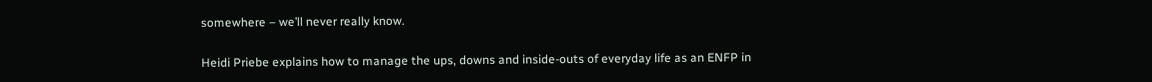somewhere – we’ll never really know.

Heidi Priebe explains how to manage the ups, downs and inside-outs of everyday life as an ENFP in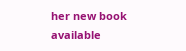her new book available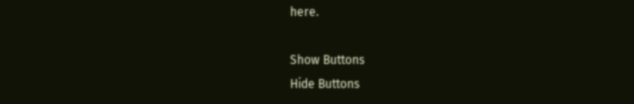here.

Show Buttons
Hide Buttons